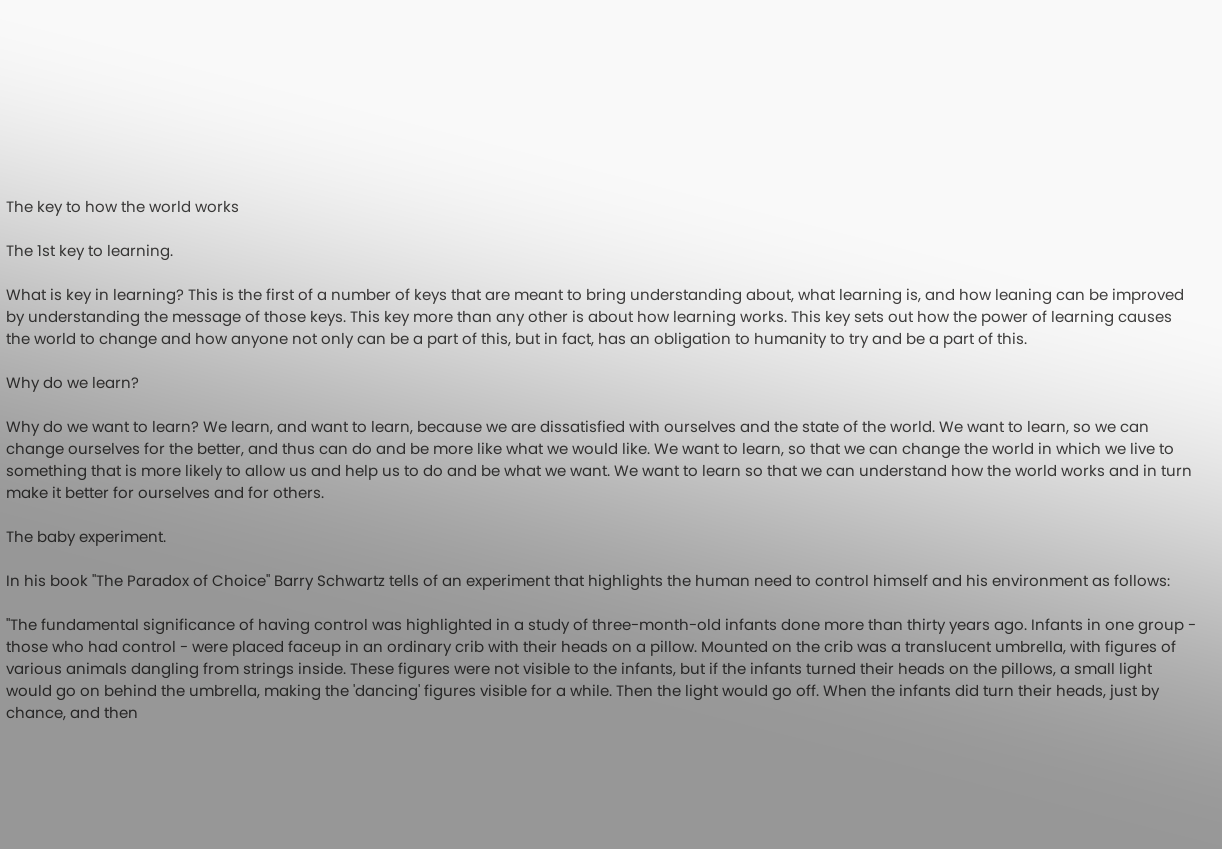The key to how the world works

The 1st key to learning.

What is key in learning? This is the first of a number of keys that are meant to bring understanding about, what learning is, and how leaning can be improved by understanding the message of those keys. This key more than any other is about how learning works. This key sets out how the power of learning causes the world to change and how anyone not only can be a part of this, but in fact, has an obligation to humanity to try and be a part of this.

Why do we learn?

Why do we want to learn? We learn, and want to learn, because we are dissatisfied with ourselves and the state of the world. We want to learn, so we can change ourselves for the better, and thus can do and be more like what we would like. We want to learn, so that we can change the world in which we live to something that is more likely to allow us and help us to do and be what we want. We want to learn so that we can understand how the world works and in turn make it better for ourselves and for others.

The baby experiment.

In his book "The Paradox of Choice" Barry Schwartz tells of an experiment that highlights the human need to control himself and his environment as follows:

"The fundamental significance of having control was highlighted in a study of three-month-old infants done more than thirty years ago. Infants in one group - those who had control - were placed faceup in an ordinary crib with their heads on a pillow. Mounted on the crib was a translucent umbrella, with figures of various animals dangling from strings inside. These figures were not visible to the infants, but if the infants turned their heads on the pillows, a small light would go on behind the umbrella, making the 'dancing' figures visible for a while. Then the light would go off. When the infants did turn their heads, just by chance, and then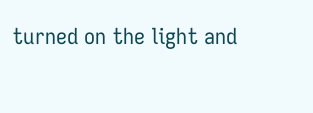turned on the light and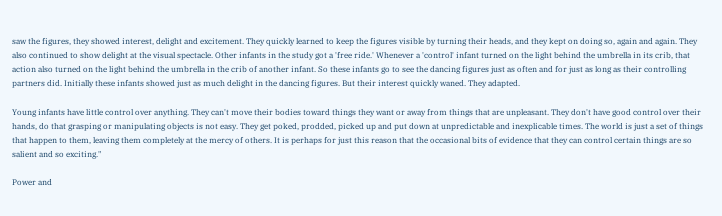saw the figures, they showed interest, delight and excitement. They quickly learned to keep the figures visible by turning their heads, and they kept on doing so, again and again. They also continued to show delight at the visual spectacle. Other infants in the study got a 'free ride.' Whenever a 'control' infant turned on the light behind the umbrella in its crib, that action also turned on the light behind the umbrella in the crib of another infant. So these infants go to see the dancing figures just as often and for just as long as their controlling partners did. Initially these infants showed just as much delight in the dancing figures. But their interest quickly waned. They adapted.

Young infants have little control over anything. They can't move their bodies toward things they want or away from things that are unpleasant. They don't have good control over their hands, do that grasping or manipulating objects is not easy. They get poked, prodded, picked up and put down at unpredictable and inexplicable times. The world is just a set of things that happen to them, leaving them completely at the mercy of others. It is perhaps for just this reason that the occasional bits of evidence that they can control certain things are so salient and so exciting."

Power and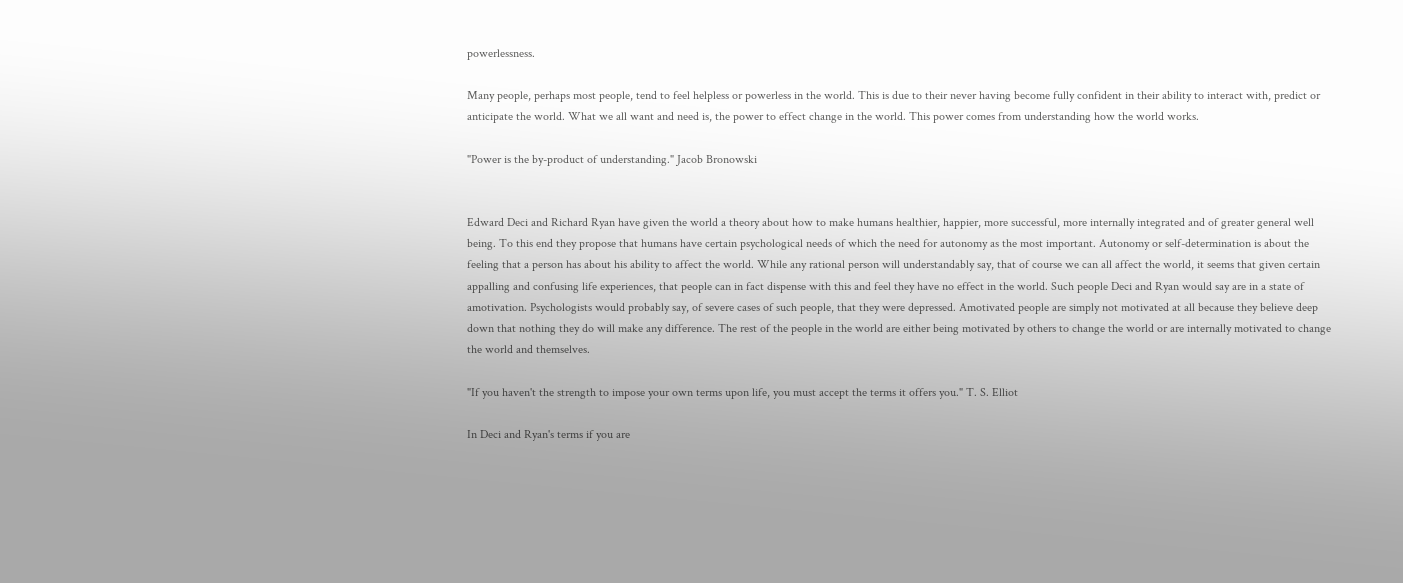powerlessness.

Many people, perhaps most people, tend to feel helpless or powerless in the world. This is due to their never having become fully confident in their ability to interact with, predict or anticipate the world. What we all want and need is, the power to effect change in the world. This power comes from understanding how the world works.

"Power is the by-product of understanding." Jacob Bronowski


Edward Deci and Richard Ryan have given the world a theory about how to make humans healthier, happier, more successful, more internally integrated and of greater general well being. To this end they propose that humans have certain psychological needs of which the need for autonomy as the most important. Autonomy or self-determination is about the feeling that a person has about his ability to affect the world. While any rational person will understandably say, that of course we can all affect the world, it seems that given certain appalling and confusing life experiences, that people can in fact dispense with this and feel they have no effect in the world. Such people Deci and Ryan would say are in a state of amotivation. Psychologists would probably say, of severe cases of such people, that they were depressed. Amotivated people are simply not motivated at all because they believe deep down that nothing they do will make any difference. The rest of the people in the world are either being motivated by others to change the world or are internally motivated to change the world and themselves.

"If you haven't the strength to impose your own terms upon life, you must accept the terms it offers you." T. S. Elliot

In Deci and Ryan's terms if you are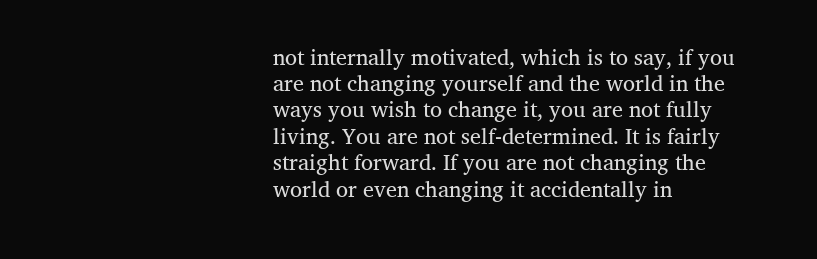not internally motivated, which is to say, if you are not changing yourself and the world in the ways you wish to change it, you are not fully living. You are not self-determined. It is fairly straight forward. If you are not changing the world or even changing it accidentally in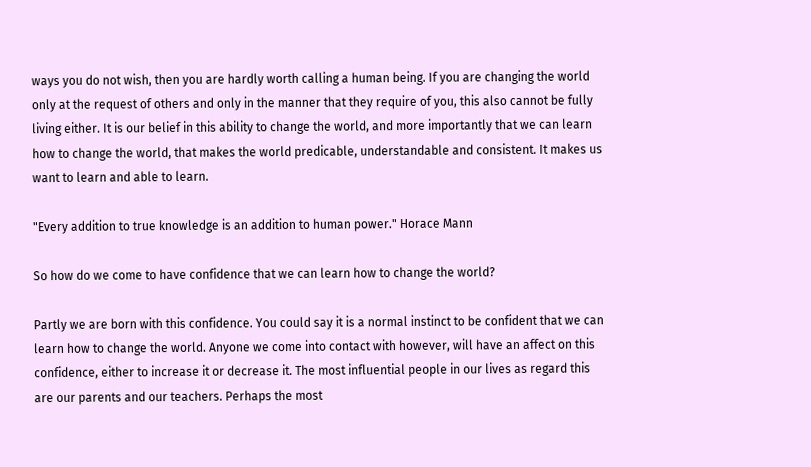ways you do not wish, then you are hardly worth calling a human being. If you are changing the world only at the request of others and only in the manner that they require of you, this also cannot be fully living either. It is our belief in this ability to change the world, and more importantly that we can learn how to change the world, that makes the world predicable, understandable and consistent. It makes us want to learn and able to learn.

"Every addition to true knowledge is an addition to human power." Horace Mann

So how do we come to have confidence that we can learn how to change the world?

Partly we are born with this confidence. You could say it is a normal instinct to be confident that we can learn how to change the world. Anyone we come into contact with however, will have an affect on this confidence, either to increase it or decrease it. The most influential people in our lives as regard this are our parents and our teachers. Perhaps the most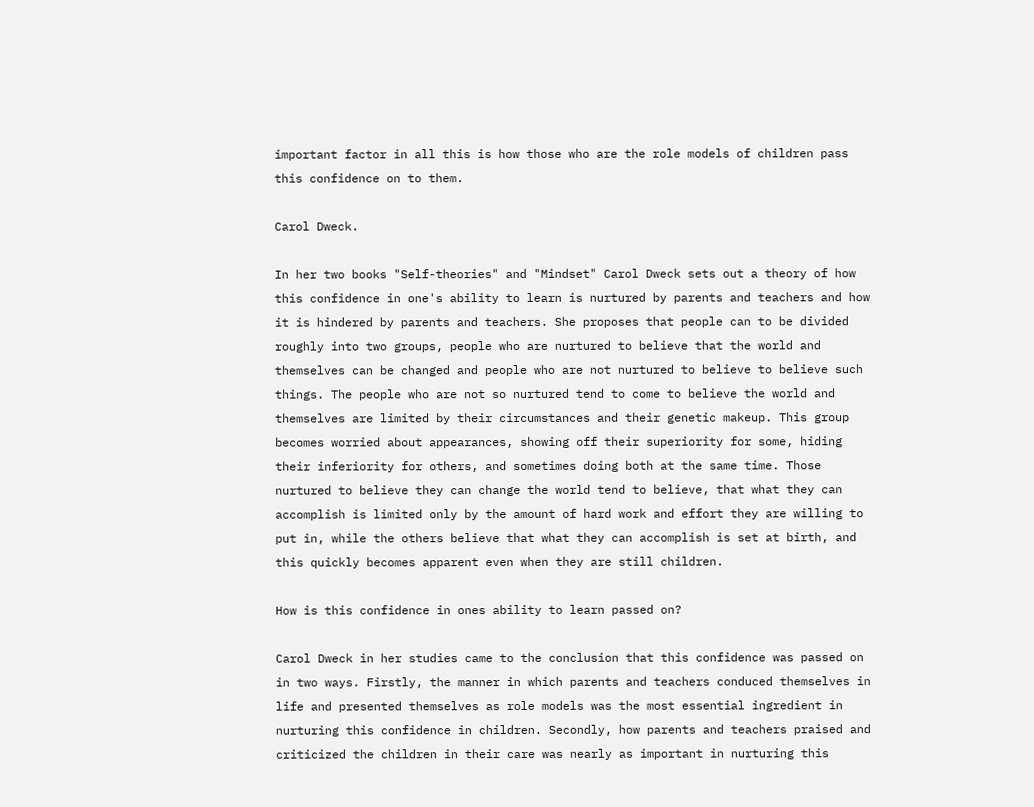important factor in all this is how those who are the role models of children pass this confidence on to them.

Carol Dweck.

In her two books "Self-theories" and "Mindset" Carol Dweck sets out a theory of how this confidence in one's ability to learn is nurtured by parents and teachers and how it is hindered by parents and teachers. She proposes that people can to be divided roughly into two groups, people who are nurtured to believe that the world and themselves can be changed and people who are not nurtured to believe to believe such things. The people who are not so nurtured tend to come to believe the world and themselves are limited by their circumstances and their genetic makeup. This group becomes worried about appearances, showing off their superiority for some, hiding their inferiority for others, and sometimes doing both at the same time. Those nurtured to believe they can change the world tend to believe, that what they can accomplish is limited only by the amount of hard work and effort they are willing to put in, while the others believe that what they can accomplish is set at birth, and this quickly becomes apparent even when they are still children.

How is this confidence in ones ability to learn passed on?

Carol Dweck in her studies came to the conclusion that this confidence was passed on in two ways. Firstly, the manner in which parents and teachers conduced themselves in life and presented themselves as role models was the most essential ingredient in nurturing this confidence in children. Secondly, how parents and teachers praised and criticized the children in their care was nearly as important in nurturing this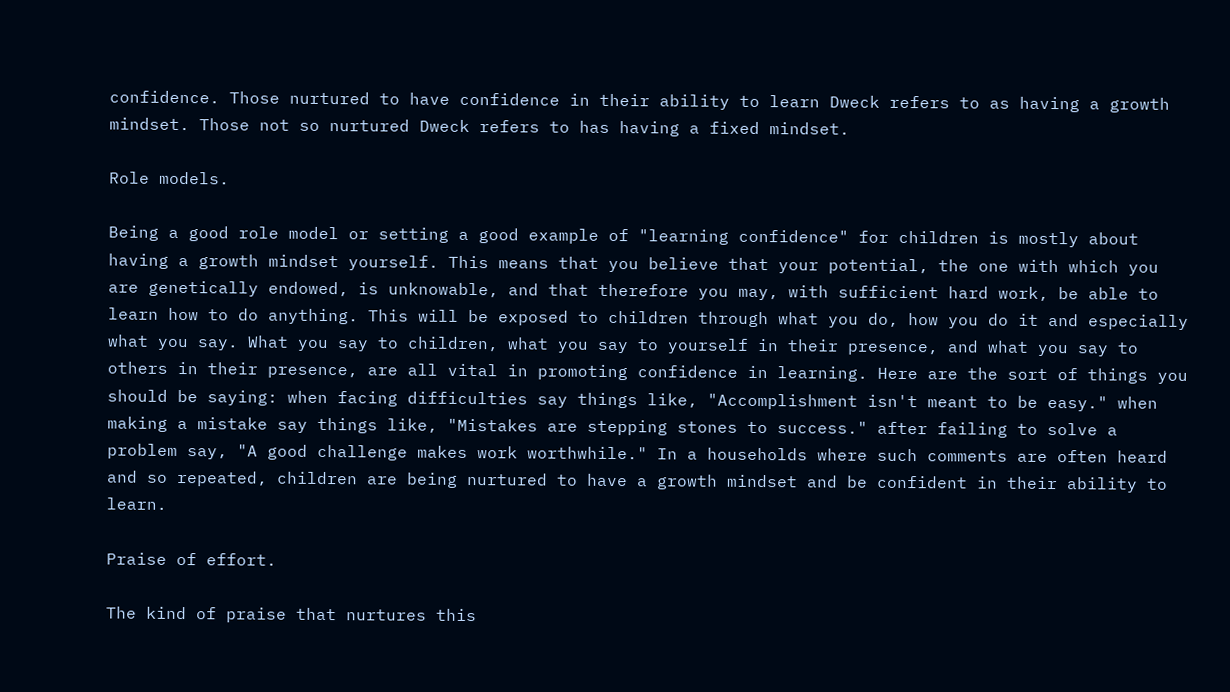confidence. Those nurtured to have confidence in their ability to learn Dweck refers to as having a growth mindset. Those not so nurtured Dweck refers to has having a fixed mindset.

Role models.

Being a good role model or setting a good example of "learning confidence" for children is mostly about having a growth mindset yourself. This means that you believe that your potential, the one with which you are genetically endowed, is unknowable, and that therefore you may, with sufficient hard work, be able to learn how to do anything. This will be exposed to children through what you do, how you do it and especially what you say. What you say to children, what you say to yourself in their presence, and what you say to others in their presence, are all vital in promoting confidence in learning. Here are the sort of things you should be saying: when facing difficulties say things like, "Accomplishment isn't meant to be easy." when making a mistake say things like, "Mistakes are stepping stones to success." after failing to solve a problem say, "A good challenge makes work worthwhile." In a households where such comments are often heard and so repeated, children are being nurtured to have a growth mindset and be confident in their ability to learn.

Praise of effort.

The kind of praise that nurtures this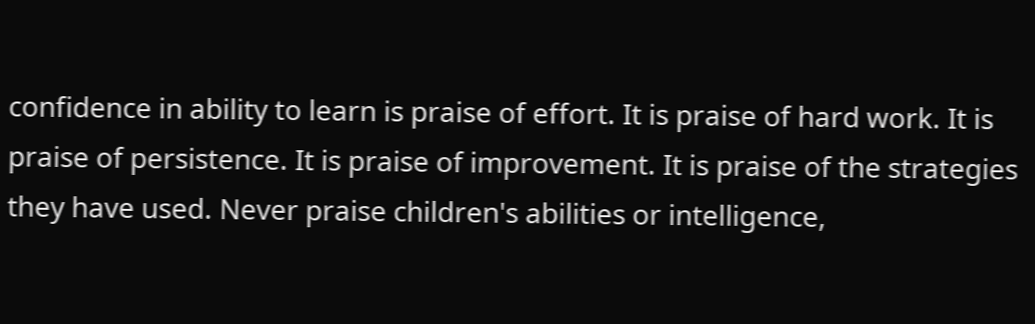confidence in ability to learn is praise of effort. It is praise of hard work. It is praise of persistence. It is praise of improvement. It is praise of the strategies they have used. Never praise children's abilities or intelligence,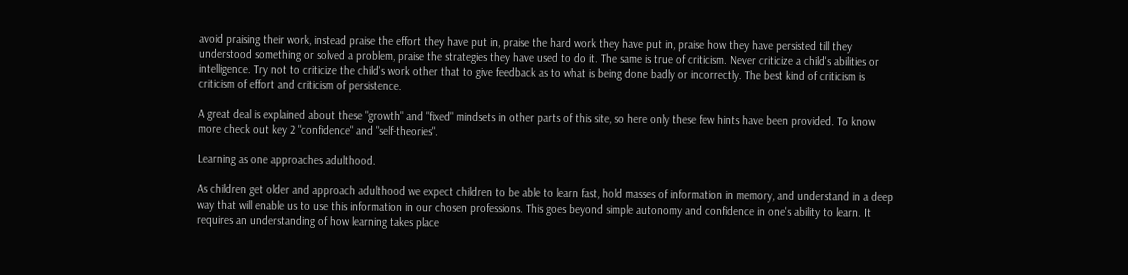avoid praising their work, instead praise the effort they have put in, praise the hard work they have put in, praise how they have persisted till they understood something or solved a problem, praise the strategies they have used to do it. The same is true of criticism. Never criticize a child's abilities or intelligence. Try not to criticize the child's work other that to give feedback as to what is being done badly or incorrectly. The best kind of criticism is criticism of effort and criticism of persistence.

A great deal is explained about these "growth" and "fixed" mindsets in other parts of this site, so here only these few hints have been provided. To know more check out key 2 "confidence" and "self-theories".

Learning as one approaches adulthood.

As children get older and approach adulthood we expect children to be able to learn fast, hold masses of information in memory, and understand in a deep way that will enable us to use this information in our chosen professions. This goes beyond simple autonomy and confidence in one's ability to learn. It requires an understanding of how learning takes place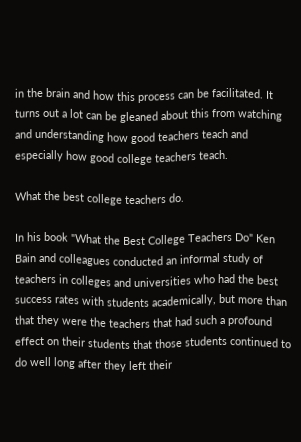in the brain and how this process can be facilitated. It turns out a lot can be gleaned about this from watching and understanding how good teachers teach and especially how good college teachers teach.

What the best college teachers do.

In his book "What the Best College Teachers Do" Ken Bain and colleagues conducted an informal study of teachers in colleges and universities who had the best success rates with students academically, but more than that they were the teachers that had such a profound effect on their students that those students continued to do well long after they left their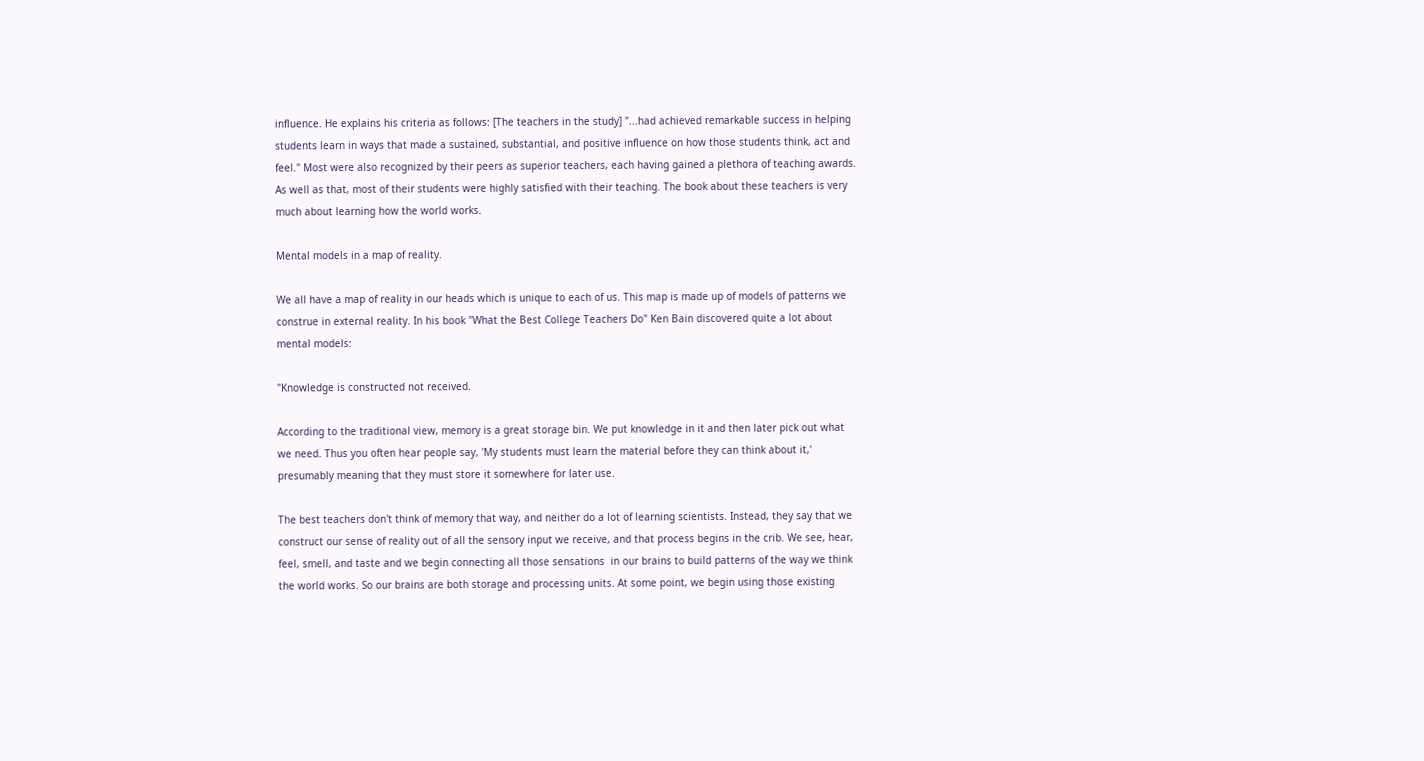influence. He explains his criteria as follows: [The teachers in the study] "...had achieved remarkable success in helping students learn in ways that made a sustained, substantial, and positive influence on how those students think, act and feel." Most were also recognized by their peers as superior teachers, each having gained a plethora of teaching awards. As well as that, most of their students were highly satisfied with their teaching. The book about these teachers is very much about learning how the world works.

Mental models in a map of reality.

We all have a map of reality in our heads which is unique to each of us. This map is made up of models of patterns we construe in external reality. In his book "What the Best College Teachers Do" Ken Bain discovered quite a lot about mental models:

"Knowledge is constructed not received.

According to the traditional view, memory is a great storage bin. We put knowledge in it and then later pick out what we need. Thus you often hear people say, 'My students must learn the material before they can think about it,' presumably meaning that they must store it somewhere for later use.

The best teachers don't think of memory that way, and neither do a lot of learning scientists. Instead, they say that we construct our sense of reality out of all the sensory input we receive, and that process begins in the crib. We see, hear, feel, smell, and taste and we begin connecting all those sensations  in our brains to build patterns of the way we think the world works. So our brains are both storage and processing units. At some point, we begin using those existing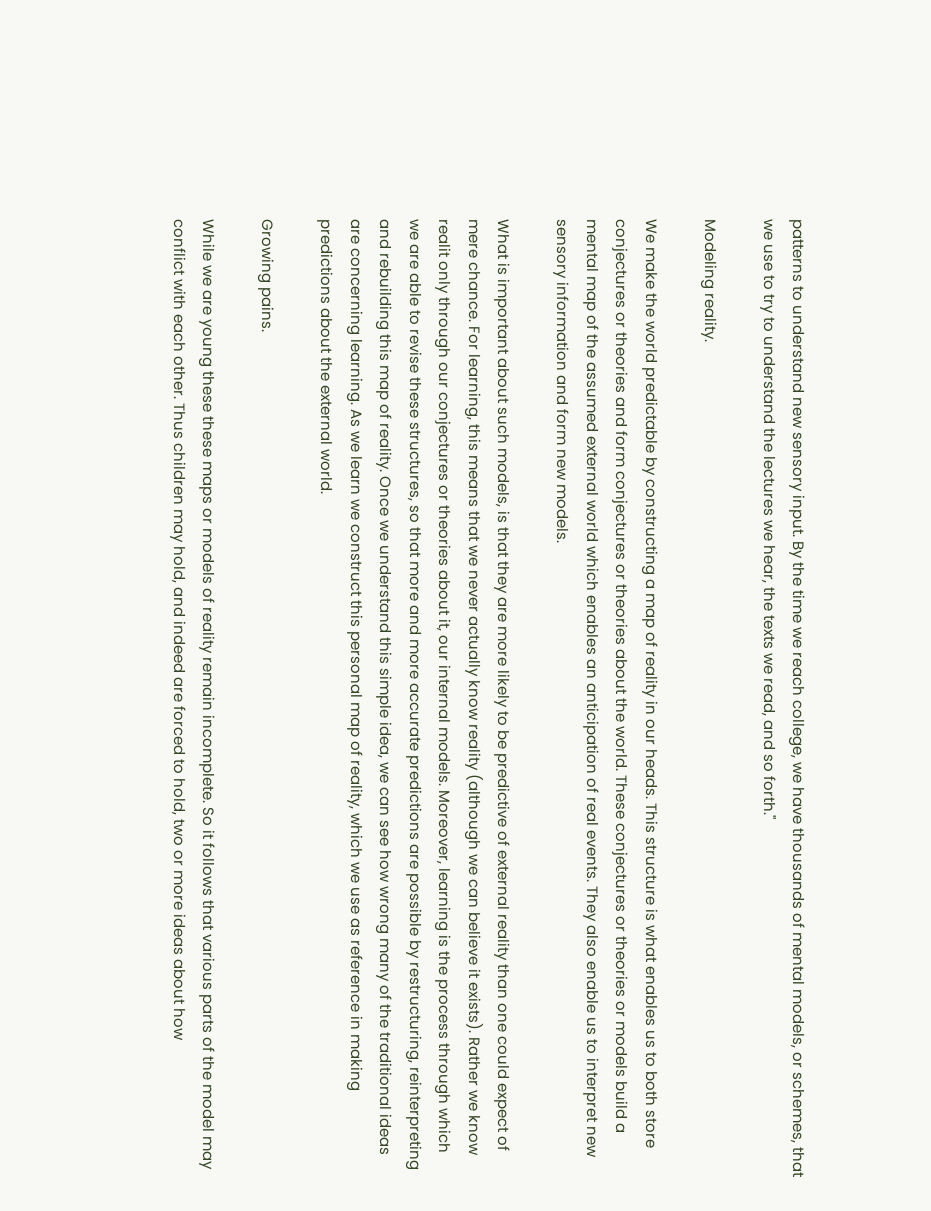patterns to understand new sensory input. By the time we reach college, we have thousands of mental models, or schemes, that we use to try to understand the lectures we hear, the texts we read, and so forth."

Modeling reality.

We make the world predictable by constructing a map of reality in our heads. This structure is what enables us to both store conjectures or theories and form conjectures or theories about the world. These conjectures or theories or models build a mental map of the assumed external world which enables an anticipation of real events. They also enable us to interpret new sensory information and form new models.

What is important about such models, is that they are more likely to be predictive of external reality than one could expect of mere chance. For learning, this means that we never actually know reality (although we can believe it exists). Rather we know realit only through our conjectures or theories about it, our internal models. Moreover, learning is the process through which we are able to revise these structures, so that more and more accurate predictions are possible by restructuring, reinterpreting and rebuilding this map of reality. Once we understand this simple idea, we can see how wrong many of the traditional ideas are concerning learning. As we learn we construct this personal map of reality, which we use as reference in making predictions about the external world.

Growing pains.

While we are young these these maps or models of reality remain incomplete. So it follows that various parts of the model may conflict with each other. Thus children may hold, and indeed are forced to hold, two or more ideas about how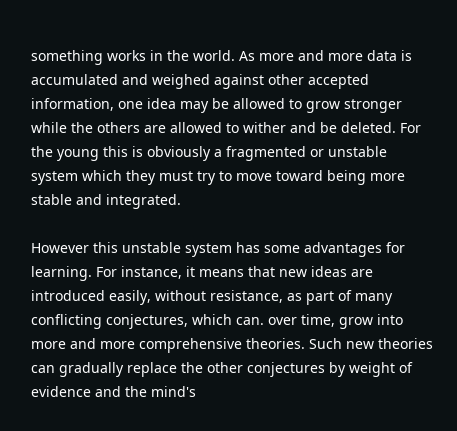something works in the world. As more and more data is accumulated and weighed against other accepted information, one idea may be allowed to grow stronger while the others are allowed to wither and be deleted. For the young this is obviously a fragmented or unstable system which they must try to move toward being more stable and integrated.

However this unstable system has some advantages for learning. For instance, it means that new ideas are introduced easily, without resistance, as part of many conflicting conjectures, which can. over time, grow into more and more comprehensive theories. Such new theories can gradually replace the other conjectures by weight of evidence and the mind's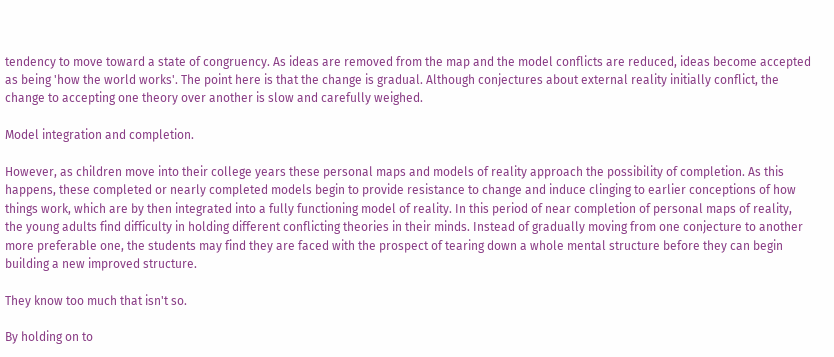tendency to move toward a state of congruency. As ideas are removed from the map and the model conflicts are reduced, ideas become accepted as being 'how the world works'. The point here is that the change is gradual. Although conjectures about external reality initially conflict, the change to accepting one theory over another is slow and carefully weighed.

Model integration and completion.

However, as children move into their college years these personal maps and models of reality approach the possibility of completion. As this happens, these completed or nearly completed models begin to provide resistance to change and induce clinging to earlier conceptions of how things work, which are by then integrated into a fully functioning model of reality. In this period of near completion of personal maps of reality, the young adults find difficulty in holding different conflicting theories in their minds. Instead of gradually moving from one conjecture to another more preferable one, the students may find they are faced with the prospect of tearing down a whole mental structure before they can begin building a new improved structure.

They know too much that isn't so.

By holding on to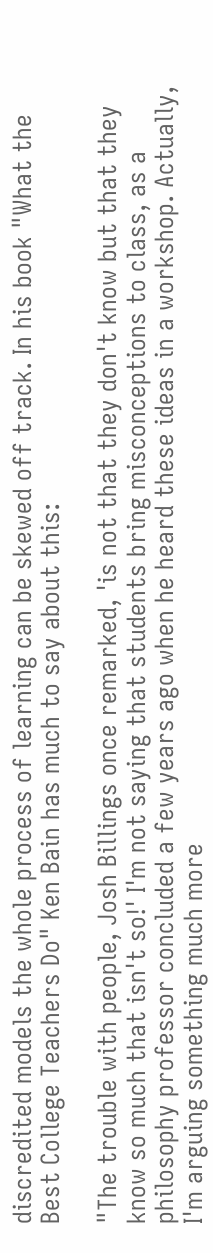discredited models the whole process of learning can be skewed off track. In his book "What the Best College Teachers Do" Ken Bain has much to say about this:

"The trouble with people, Josh Billings once remarked, 'is not that they don't know but that they know so much that isn't so!' I'm not saying that students bring misconceptions to class, as a philosophy professor concluded a few years ago when he heard these ideas in a workshop. Actually, I'm arguing something much more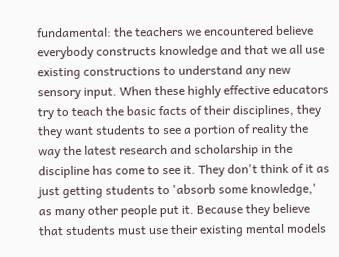fundamental: the teachers we encountered believe everybody constructs knowledge and that we all use existing constructions to understand any new sensory input. When these highly effective educators try to teach the basic facts of their disciplines, they they want students to see a portion of reality the way the latest research and scholarship in the discipline has come to see it. They don't think of it as just getting students to 'absorb some knowledge,' as many other people put it. Because they believe that students must use their existing mental models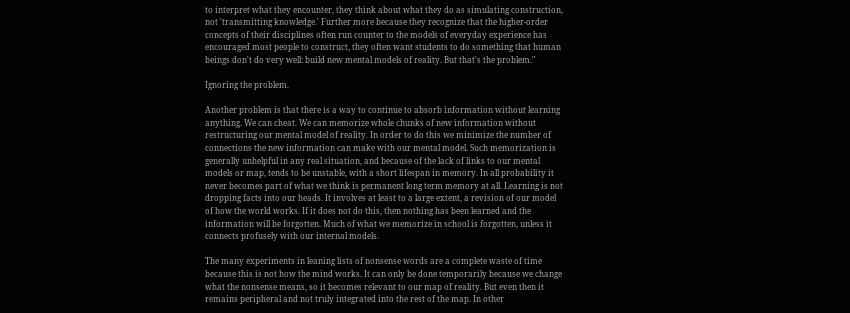to interpret what they encounter, they think about what they do as simulating construction, not 'transmitting knowledge.' Further more because they recognize that the higher-order concepts of their disciplines often run counter to the models of everyday experience has encouraged most people to construct, they often want students to do something that human beings don't do very well: build new mental models of reality. But that's the problem."

Ignoring the problem.

Another problem is that there is a way to continue to absorb information without learning anything. We can cheat. We can memorize whole chunks of new information without restructuring our mental model of reality. In order to do this we minimize the number of connections the new information can make with our mental model. Such memorization is generally unhelpful in any real situation, and because of the lack of links to our mental models or map, tends to be unstable, with a short lifespan in memory. In all probability it never becomes part of what we think is permanent long term memory at all. Learning is not dropping facts into our heads. It involves at least to a large extent, a revision of our model of how the world works. If it does not do this, then nothing has been learned and the information will be forgotten. Much of what we memorize in school is forgotten, unless it connects profusely with our internal models.

The many experiments in leaning lists of nonsense words are a complete waste of time because this is not how the mind works. It can only be done temporarily because we change what the nonsense means, so it becomes relevant to our map of reality. But even then it remains peripheral and not truly integrated into the rest of the map. In other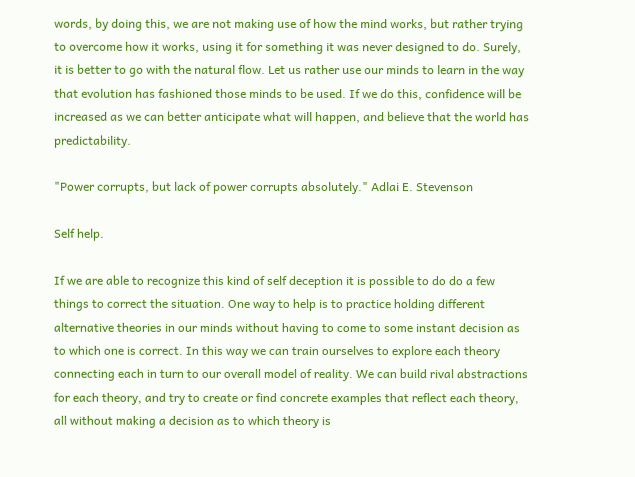words, by doing this, we are not making use of how the mind works, but rather trying to overcome how it works, using it for something it was never designed to do. Surely, it is better to go with the natural flow. Let us rather use our minds to learn in the way that evolution has fashioned those minds to be used. If we do this, confidence will be increased as we can better anticipate what will happen, and believe that the world has predictability.

"Power corrupts, but lack of power corrupts absolutely." Adlai E. Stevenson

Self help.

If we are able to recognize this kind of self deception it is possible to do do a few things to correct the situation. One way to help is to practice holding different alternative theories in our minds without having to come to some instant decision as to which one is correct. In this way we can train ourselves to explore each theory connecting each in turn to our overall model of reality. We can build rival abstractions for each theory, and try to create or find concrete examples that reflect each theory, all without making a decision as to which theory is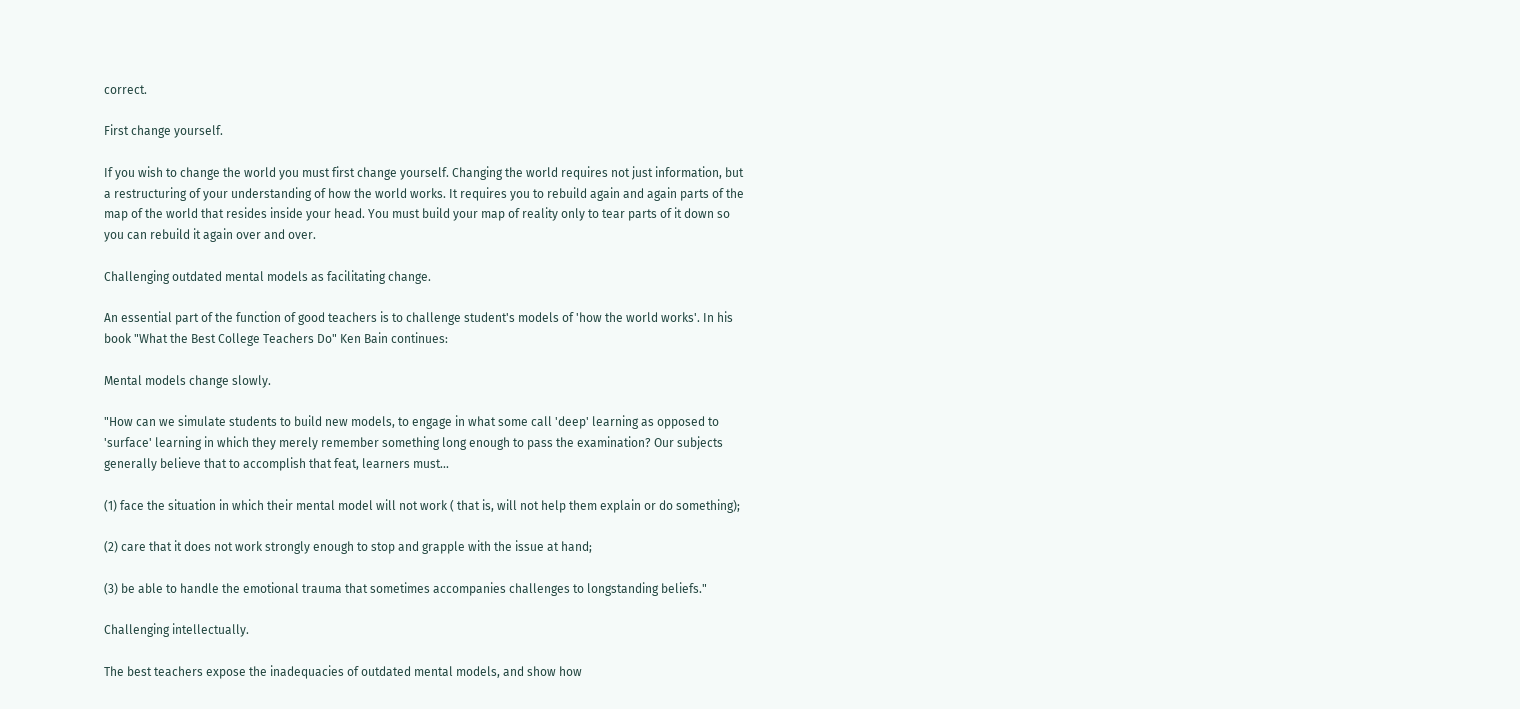correct.

First change yourself.

If you wish to change the world you must first change yourself. Changing the world requires not just information, but a restructuring of your understanding of how the world works. It requires you to rebuild again and again parts of the map of the world that resides inside your head. You must build your map of reality only to tear parts of it down so you can rebuild it again over and over.

Challenging outdated mental models as facilitating change.

An essential part of the function of good teachers is to challenge student's models of 'how the world works'. In his book "What the Best College Teachers Do" Ken Bain continues:

Mental models change slowly.

"How can we simulate students to build new models, to engage in what some call 'deep' learning as opposed to 'surface' learning in which they merely remember something long enough to pass the examination? Our subjects generally believe that to accomplish that feat, learners must...

(1) face the situation in which their mental model will not work ( that is, will not help them explain or do something);

(2) care that it does not work strongly enough to stop and grapple with the issue at hand;

(3) be able to handle the emotional trauma that sometimes accompanies challenges to longstanding beliefs."

Challenging intellectually.

The best teachers expose the inadequacies of outdated mental models, and show how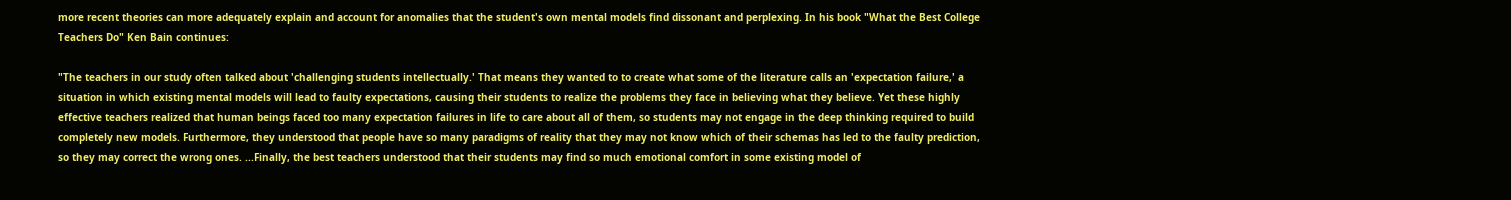more recent theories can more adequately explain and account for anomalies that the student's own mental models find dissonant and perplexing. In his book "What the Best College Teachers Do" Ken Bain continues:

"The teachers in our study often talked about 'challenging students intellectually.' That means they wanted to to create what some of the literature calls an 'expectation failure,' a situation in which existing mental models will lead to faulty expectations, causing their students to realize the problems they face in believing what they believe. Yet these highly effective teachers realized that human beings faced too many expectation failures in life to care about all of them, so students may not engage in the deep thinking required to build completely new models. Furthermore, they understood that people have so many paradigms of reality that they may not know which of their schemas has led to the faulty prediction, so they may correct the wrong ones. ...Finally, the best teachers understood that their students may find so much emotional comfort in some existing model of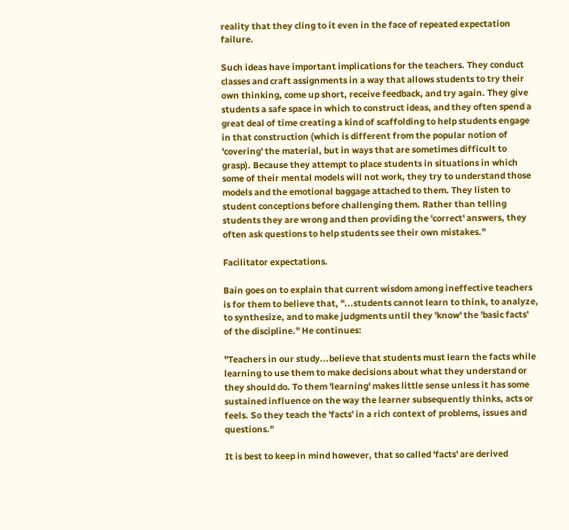reality that they cling to it even in the face of repeated expectation failure.

Such ideas have important implications for the teachers. They conduct classes and craft assignments in a way that allows students to try their own thinking, come up short, receive feedback, and try again. They give students a safe space in which to construct ideas, and they often spend a great deal of time creating a kind of scaffolding to help students engage in that construction (which is different from the popular notion of 'covering' the material, but in ways that are sometimes difficult to grasp). Because they attempt to place students in situations in which some of their mental models will not work, they try to understand those models and the emotional baggage attached to them. They listen to student conceptions before challenging them. Rather than telling students they are wrong and then providing the 'correct' answers, they often ask questions to help students see their own mistakes."

Facilitator expectations.

Bain goes on to explain that current wisdom among ineffective teachers is for them to believe that, "...students cannot learn to think, to analyze, to synthesize, and to make judgments until they 'know' the 'basic facts' of the discipline." He continues:

"Teachers in our study...believe that students must learn the facts while learning to use them to make decisions about what they understand or they should do. To them 'learning' makes little sense unless it has some sustained influence on the way the learner subsequently thinks, acts or feels. So they teach the 'facts' in a rich context of problems, issues and questions."

It is best to keep in mind however, that so called 'facts' are derived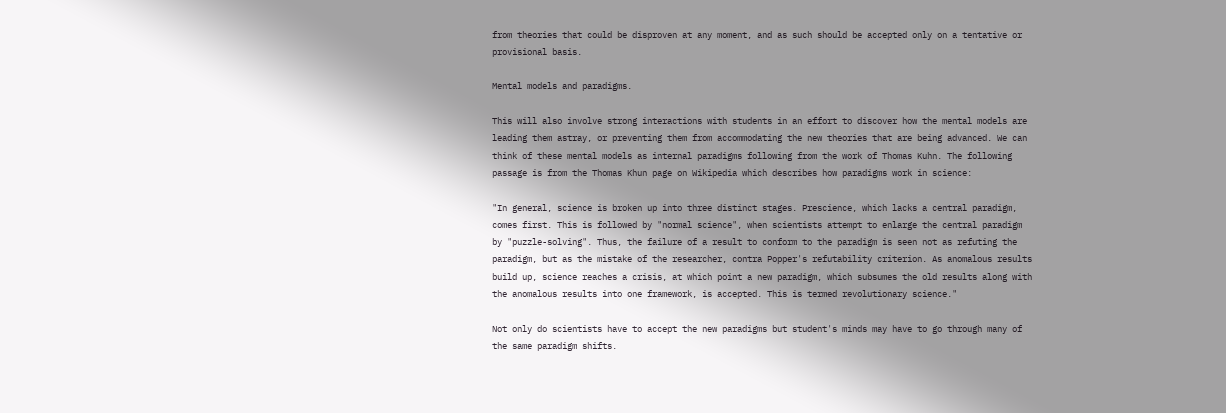from theories that could be disproven at any moment, and as such should be accepted only on a tentative or provisional basis.

Mental models and paradigms.

This will also involve strong interactions with students in an effort to discover how the mental models are leading them astray, or preventing them from accommodating the new theories that are being advanced. We can think of these mental models as internal paradigms following from the work of Thomas Kuhn. The following passage is from the Thomas Khun page on Wikipedia which describes how paradigms work in science:

"In general, science is broken up into three distinct stages. Prescience, which lacks a central paradigm, comes first. This is followed by "normal science", when scientists attempt to enlarge the central paradigm by "puzzle-solving". Thus, the failure of a result to conform to the paradigm is seen not as refuting the paradigm, but as the mistake of the researcher, contra Popper's refutability criterion. As anomalous results build up, science reaches a crisis, at which point a new paradigm, which subsumes the old results along with the anomalous results into one framework, is accepted. This is termed revolutionary science."

Not only do scientists have to accept the new paradigms but student's minds may have to go through many of the same paradigm shifts.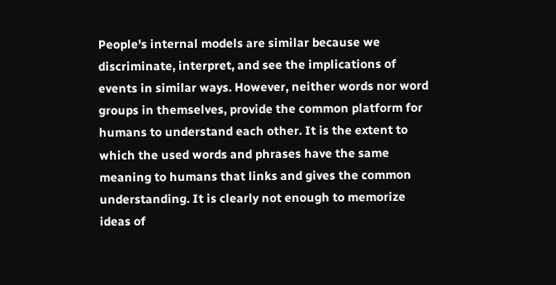People's internal models are similar because we discriminate, interpret, and see the implications of events in similar ways. However, neither words nor word groups in themselves, provide the common platform for humans to understand each other. It is the extent to which the used words and phrases have the same meaning to humans that links and gives the common understanding. It is clearly not enough to memorize ideas of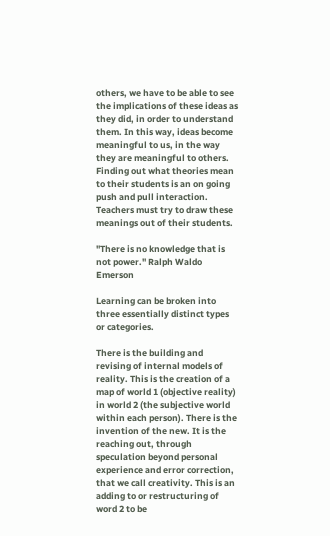others, we have to be able to see the implications of these ideas as they did, in order to understand them. In this way, ideas become meaningful to us, in the way they are meaningful to others. Finding out what theories mean to their students is an on going push and pull interaction. Teachers must try to draw these meanings out of their students.

"There is no knowledge that is not power." Ralph Waldo Emerson

Learning can be broken into three essentially distinct types or categories.

There is the building and revising of internal models of reality. This is the creation of a map of world 1 (objective reality) in world 2 (the subjective world within each person). There is the invention of the new. It is the reaching out, through speculation beyond personal experience and error correction, that we call creativity. This is an adding to or restructuring of word 2 to be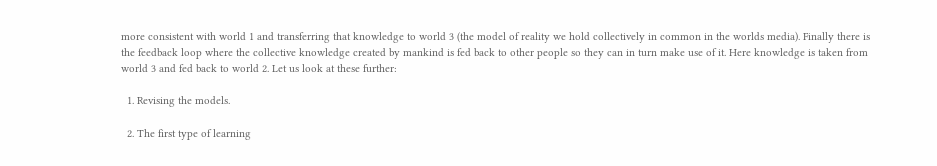more consistent with world 1 and transferring that knowledge to world 3 (the model of reality we hold collectively in common in the worlds media). Finally there is the feedback loop where the collective knowledge created by mankind is fed back to other people so they can in turn make use of it. Here knowledge is taken from world 3 and fed back to world 2. Let us look at these further:

  1. Revising the models.

  2. The first type of learning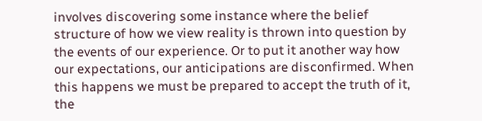involves discovering some instance where the belief structure of how we view reality is thrown into question by the events of our experience. Or to put it another way how our expectations, our anticipations are disconfirmed. When this happens we must be prepared to accept the truth of it, the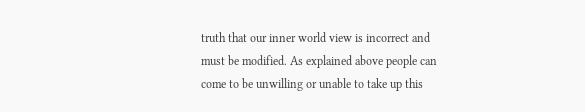truth that our inner world view is incorrect and must be modified. As explained above people can come to be unwilling or unable to take up this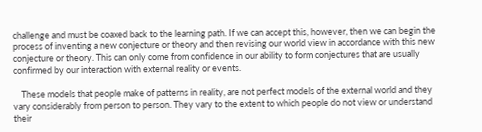challenge and must be coaxed back to the learning path. If we can accept this, however, then we can begin the process of inventing a new conjecture or theory and then revising our world view in accordance with this new conjecture or theory. This can only come from confidence in our ability to form conjectures that are usually confirmed by our interaction with external reality or events.

    These models that people make of patterns in reality, are not perfect models of the external world and they vary considerably from person to person. They vary to the extent to which people do not view or understand their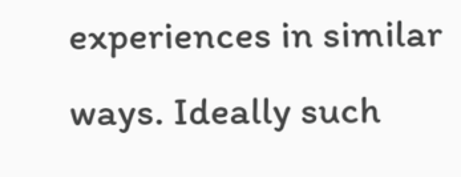experiences in similar ways. Ideally such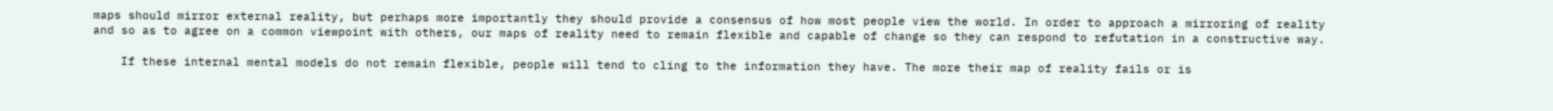maps should mirror external reality, but perhaps more importantly they should provide a consensus of how most people view the world. In order to approach a mirroring of reality and so as to agree on a common viewpoint with others, our maps of reality need to remain flexible and capable of change so they can respond to refutation in a constructive way.

    If these internal mental models do not remain flexible, people will tend to cling to the information they have. The more their map of reality fails or is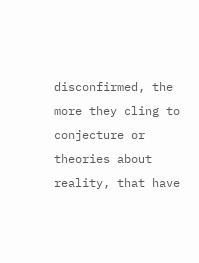disconfirmed, the more they cling to conjecture or theories about reality, that have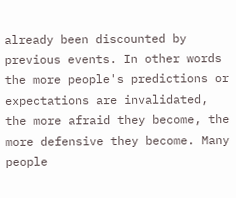already been discounted by previous events. In other words the more people's predictions or expectations are invalidated, the more afraid they become, the more defensive they become. Many people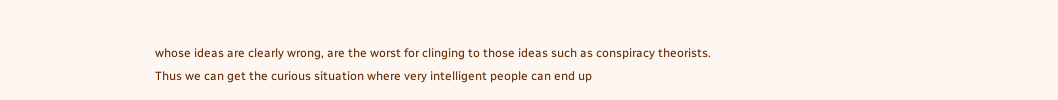whose ideas are clearly wrong, are the worst for clinging to those ideas such as conspiracy theorists. Thus we can get the curious situation where very intelligent people can end up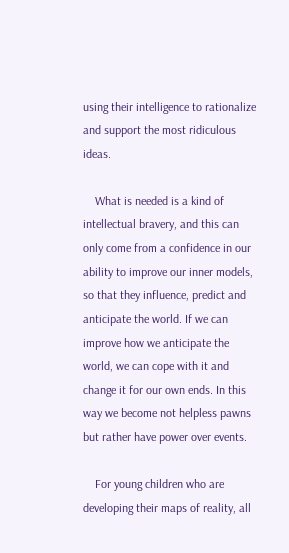using their intelligence to rationalize and support the most ridiculous ideas.

    What is needed is a kind of intellectual bravery, and this can only come from a confidence in our ability to improve our inner models, so that they influence, predict and anticipate the world. If we can improve how we anticipate the world, we can cope with it and change it for our own ends. In this way we become not helpless pawns but rather have power over events.

    For young children who are developing their maps of reality, all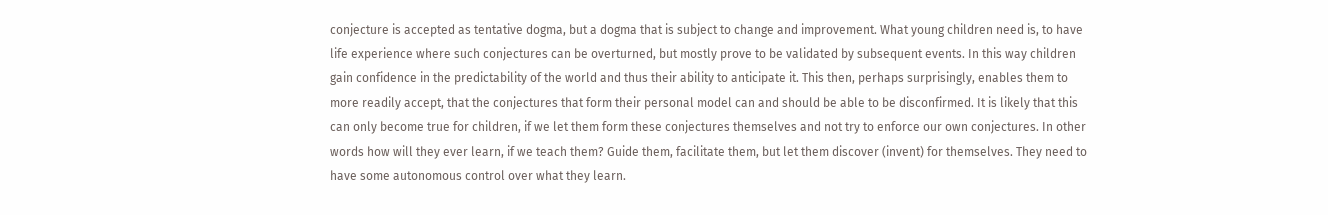conjecture is accepted as tentative dogma, but a dogma that is subject to change and improvement. What young children need is, to have life experience where such conjectures can be overturned, but mostly prove to be validated by subsequent events. In this way children gain confidence in the predictability of the world and thus their ability to anticipate it. This then, perhaps surprisingly, enables them to more readily accept, that the conjectures that form their personal model can and should be able to be disconfirmed. It is likely that this can only become true for children, if we let them form these conjectures themselves and not try to enforce our own conjectures. In other words how will they ever learn, if we teach them? Guide them, facilitate them, but let them discover (invent) for themselves. They need to have some autonomous control over what they learn.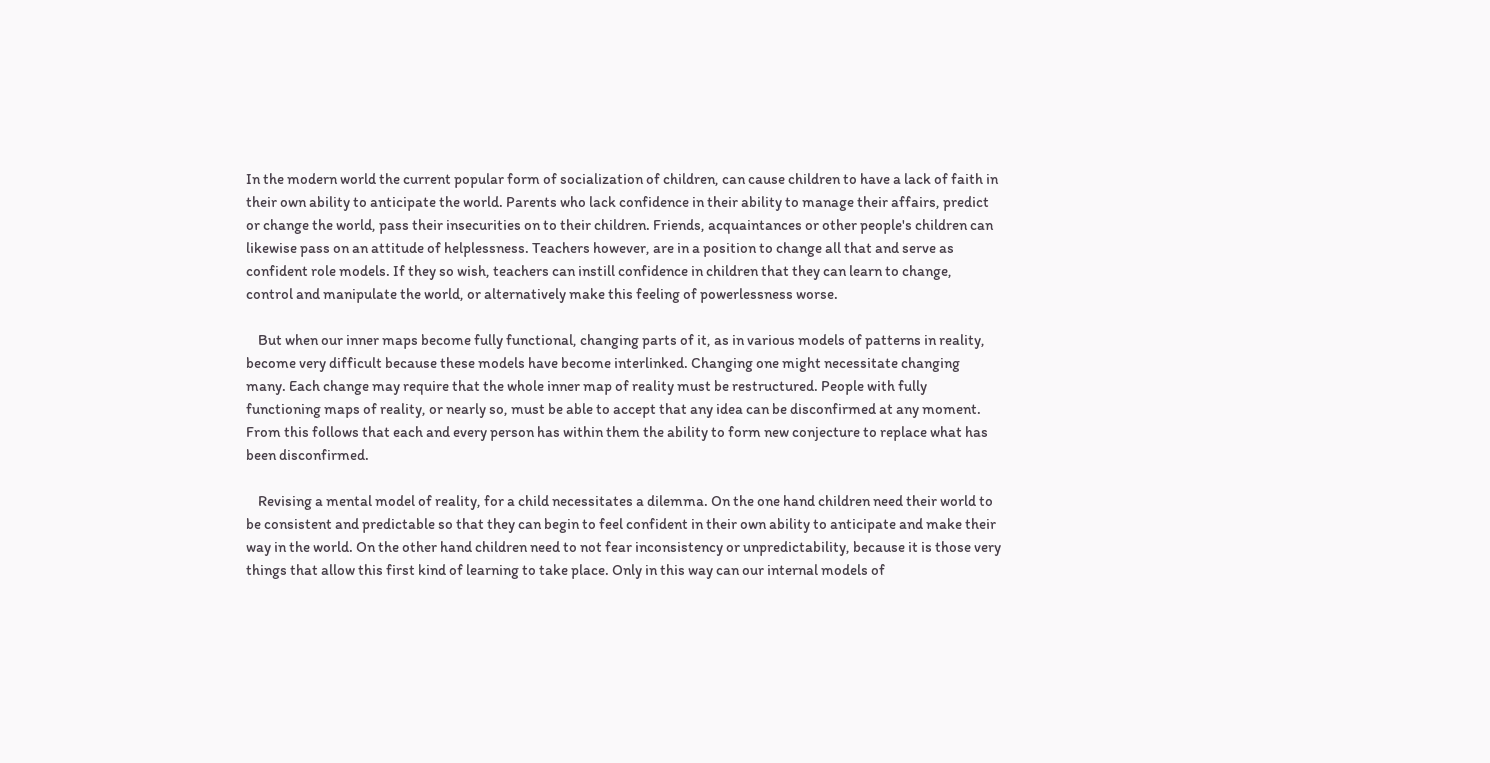In the modern world the current popular form of socialization of children, can cause children to have a lack of faith in their own ability to anticipate the world. Parents who lack confidence in their ability to manage their affairs, predict or change the world, pass their insecurities on to their children. Friends, acquaintances or other people's children can likewise pass on an attitude of helplessness. Teachers however, are in a position to change all that and serve as confident role models. If they so wish, teachers can instill confidence in children that they can learn to change, control and manipulate the world, or alternatively make this feeling of powerlessness worse.

    But when our inner maps become fully functional, changing parts of it, as in various models of patterns in reality, become very difficult because these models have become interlinked. Changing one might necessitate changing many. Each change may require that the whole inner map of reality must be restructured. People with fully functioning maps of reality, or nearly so, must be able to accept that any idea can be disconfirmed at any moment. From this follows that each and every person has within them the ability to form new conjecture to replace what has been disconfirmed.

    Revising a mental model of reality, for a child necessitates a dilemma. On the one hand children need their world to be consistent and predictable so that they can begin to feel confident in their own ability to anticipate and make their way in the world. On the other hand children need to not fear inconsistency or unpredictability, because it is those very things that allow this first kind of learning to take place. Only in this way can our internal models of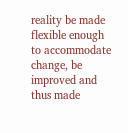reality be made flexible enough to accommodate change, be improved and thus made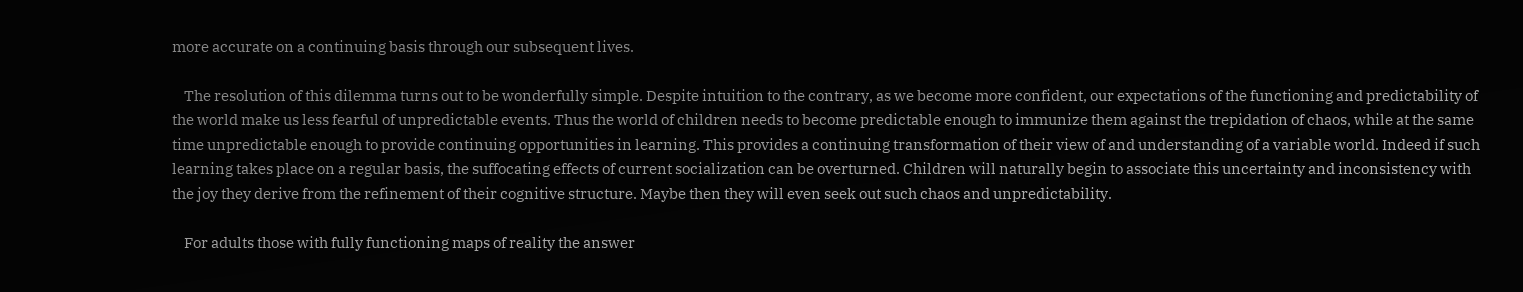more accurate on a continuing basis through our subsequent lives.

    The resolution of this dilemma turns out to be wonderfully simple. Despite intuition to the contrary, as we become more confident, our expectations of the functioning and predictability of the world make us less fearful of unpredictable events. Thus the world of children needs to become predictable enough to immunize them against the trepidation of chaos, while at the same time unpredictable enough to provide continuing opportunities in learning. This provides a continuing transformation of their view of and understanding of a variable world. Indeed if such learning takes place on a regular basis, the suffocating effects of current socialization can be overturned. Children will naturally begin to associate this uncertainty and inconsistency with the joy they derive from the refinement of their cognitive structure. Maybe then they will even seek out such chaos and unpredictability.

    For adults those with fully functioning maps of reality the answer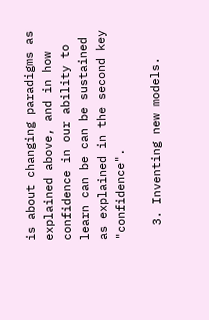is about changing paradigms as explained above, and in how confidence in our ability to learn can be can be sustained as explained in the second key "confidence".

  3. Inventing new models.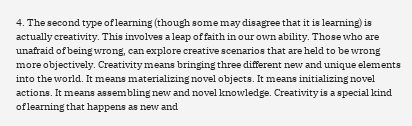4. The second type of learning (though some may disagree that it is learning) is actually creativity. This involves a leap of faith in our own ability. Those who are unafraid of being wrong, can explore creative scenarios that are held to be wrong more objectively. Creativity means bringing three different new and unique elements into the world. It means materializing novel objects. It means initializing novel actions. It means assembling new and novel knowledge. Creativity is a special kind of learning that happens as new and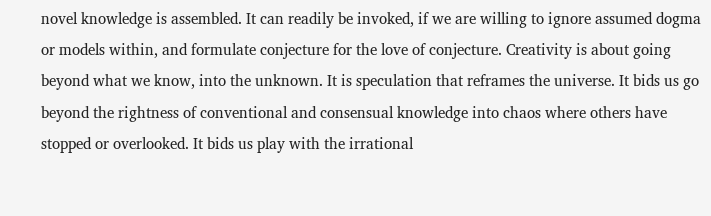novel knowledge is assembled. It can readily be invoked, if we are willing to ignore assumed dogma or models within, and formulate conjecture for the love of conjecture. Creativity is about going beyond what we know, into the unknown. It is speculation that reframes the universe. It bids us go beyond the rightness of conventional and consensual knowledge into chaos where others have stopped or overlooked. It bids us play with the irrational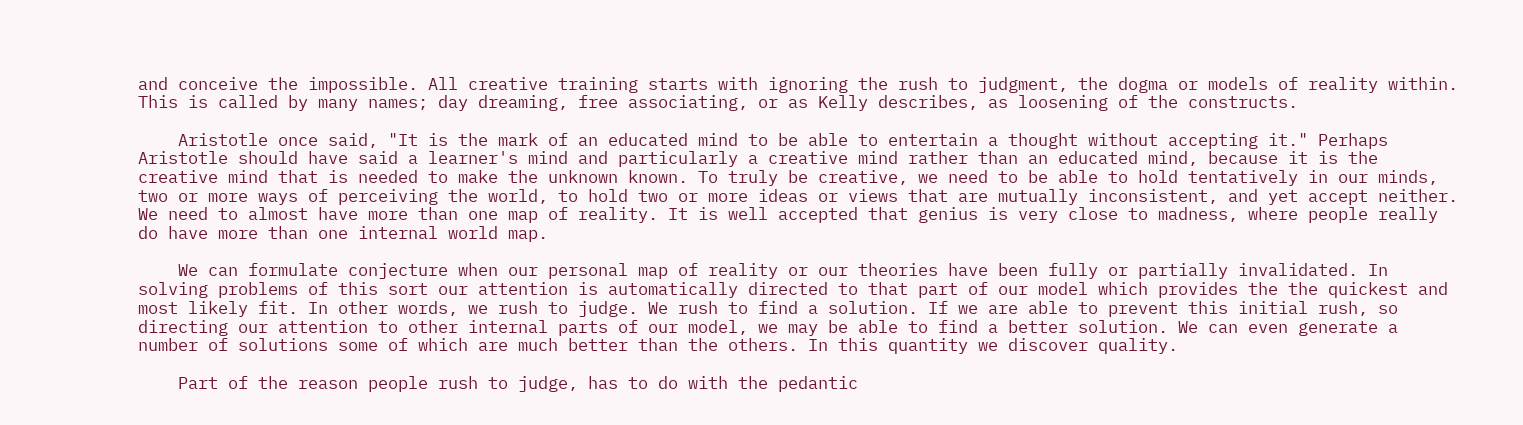and conceive the impossible. All creative training starts with ignoring the rush to judgment, the dogma or models of reality within. This is called by many names; day dreaming, free associating, or as Kelly describes, as loosening of the constructs.

    Aristotle once said, "It is the mark of an educated mind to be able to entertain a thought without accepting it." Perhaps Aristotle should have said a learner's mind and particularly a creative mind rather than an educated mind, because it is the creative mind that is needed to make the unknown known. To truly be creative, we need to be able to hold tentatively in our minds, two or more ways of perceiving the world, to hold two or more ideas or views that are mutually inconsistent, and yet accept neither. We need to almost have more than one map of reality. It is well accepted that genius is very close to madness, where people really do have more than one internal world map.

    We can formulate conjecture when our personal map of reality or our theories have been fully or partially invalidated. In solving problems of this sort our attention is automatically directed to that part of our model which provides the the quickest and most likely fit. In other words, we rush to judge. We rush to find a solution. If we are able to prevent this initial rush, so directing our attention to other internal parts of our model, we may be able to find a better solution. We can even generate a number of solutions some of which are much better than the others. In this quantity we discover quality.

    Part of the reason people rush to judge, has to do with the pedantic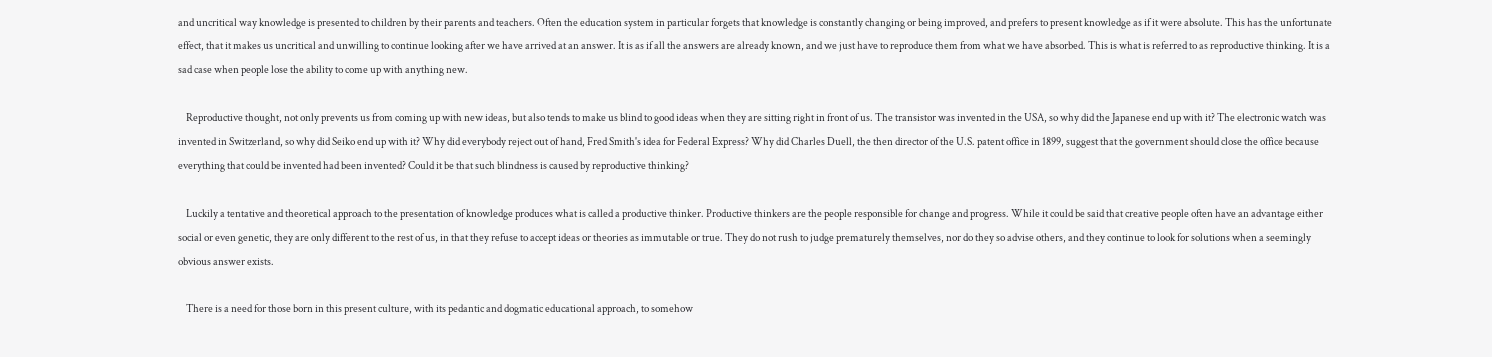and uncritical way knowledge is presented to children by their parents and teachers. Often the education system in particular forgets that knowledge is constantly changing or being improved, and prefers to present knowledge as if it were absolute. This has the unfortunate effect, that it makes us uncritical and unwilling to continue looking after we have arrived at an answer. It is as if all the answers are already known, and we just have to reproduce them from what we have absorbed. This is what is referred to as reproductive thinking. It is a sad case when people lose the ability to come up with anything new.

    Reproductive thought, not only prevents us from coming up with new ideas, but also tends to make us blind to good ideas when they are sitting right in front of us. The transistor was invented in the USA, so why did the Japanese end up with it? The electronic watch was invented in Switzerland, so why did Seiko end up with it? Why did everybody reject out of hand, Fred Smith's idea for Federal Express? Why did Charles Duell, the then director of the U.S. patent office in 1899, suggest that the government should close the office because everything that could be invented had been invented? Could it be that such blindness is caused by reproductive thinking?

    Luckily a tentative and theoretical approach to the presentation of knowledge produces what is called a productive thinker. Productive thinkers are the people responsible for change and progress. While it could be said that creative people often have an advantage either social or even genetic, they are only different to the rest of us, in that they refuse to accept ideas or theories as immutable or true. They do not rush to judge prematurely themselves, nor do they so advise others, and they continue to look for solutions when a seemingly obvious answer exists.

    There is a need for those born in this present culture, with its pedantic and dogmatic educational approach, to somehow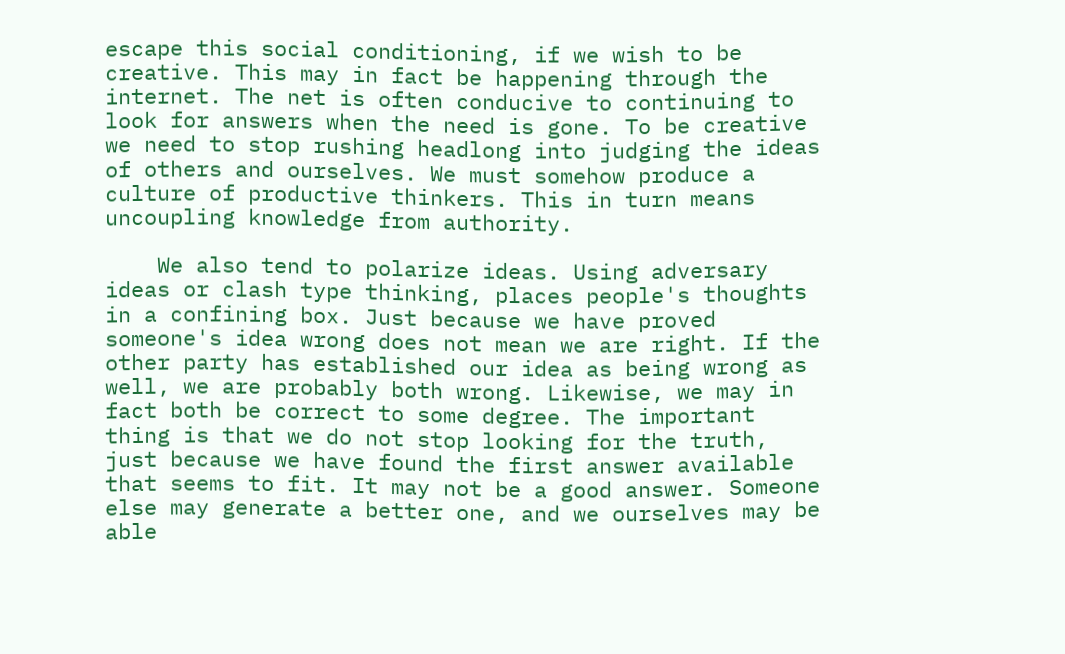escape this social conditioning, if we wish to be creative. This may in fact be happening through the internet. The net is often conducive to continuing to look for answers when the need is gone. To be creative we need to stop rushing headlong into judging the ideas of others and ourselves. We must somehow produce a culture of productive thinkers. This in turn means uncoupling knowledge from authority.

    We also tend to polarize ideas. Using adversary ideas or clash type thinking, places people's thoughts in a confining box. Just because we have proved someone's idea wrong does not mean we are right. If the other party has established our idea as being wrong as well, we are probably both wrong. Likewise, we may in fact both be correct to some degree. The important thing is that we do not stop looking for the truth, just because we have found the first answer available that seems to fit. It may not be a good answer. Someone else may generate a better one, and we ourselves may be able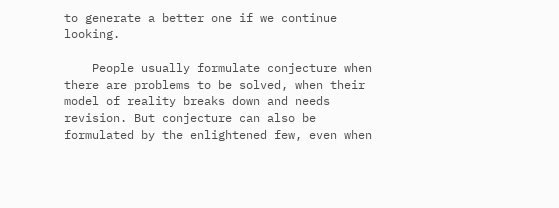to generate a better one if we continue looking.

    People usually formulate conjecture when there are problems to be solved, when their model of reality breaks down and needs revision. But conjecture can also be formulated by the enlightened few, even when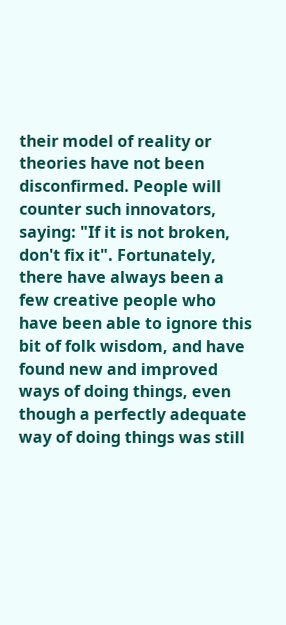their model of reality or theories have not been disconfirmed. People will counter such innovators, saying: "If it is not broken, don't fix it". Fortunately, there have always been a few creative people who have been able to ignore this bit of folk wisdom, and have found new and improved ways of doing things, even though a perfectly adequate way of doing things was still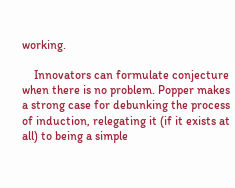working.

    Innovators can formulate conjecture when there is no problem. Popper makes a strong case for debunking the process of induction, relegating it (if it exists at all) to being a simple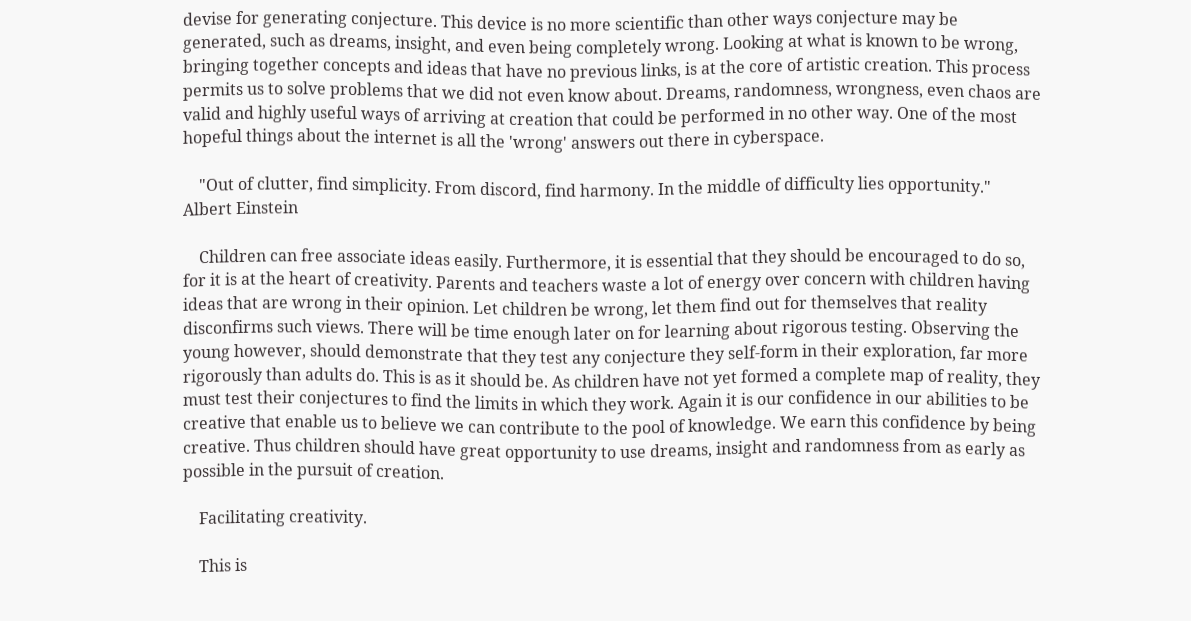devise for generating conjecture. This device is no more scientific than other ways conjecture may be generated, such as dreams, insight, and even being completely wrong. Looking at what is known to be wrong, bringing together concepts and ideas that have no previous links, is at the core of artistic creation. This process permits us to solve problems that we did not even know about. Dreams, randomness, wrongness, even chaos are valid and highly useful ways of arriving at creation that could be performed in no other way. One of the most hopeful things about the internet is all the 'wrong' answers out there in cyberspace.

    "Out of clutter, find simplicity. From discord, find harmony. In the middle of difficulty lies opportunity." Albert Einstein

    Children can free associate ideas easily. Furthermore, it is essential that they should be encouraged to do so, for it is at the heart of creativity. Parents and teachers waste a lot of energy over concern with children having ideas that are wrong in their opinion. Let children be wrong, let them find out for themselves that reality disconfirms such views. There will be time enough later on for learning about rigorous testing. Observing the young however, should demonstrate that they test any conjecture they self-form in their exploration, far more rigorously than adults do. This is as it should be. As children have not yet formed a complete map of reality, they must test their conjectures to find the limits in which they work. Again it is our confidence in our abilities to be creative that enable us to believe we can contribute to the pool of knowledge. We earn this confidence by being creative. Thus children should have great opportunity to use dreams, insight and randomness from as early as possible in the pursuit of creation.

    Facilitating creativity.

    This is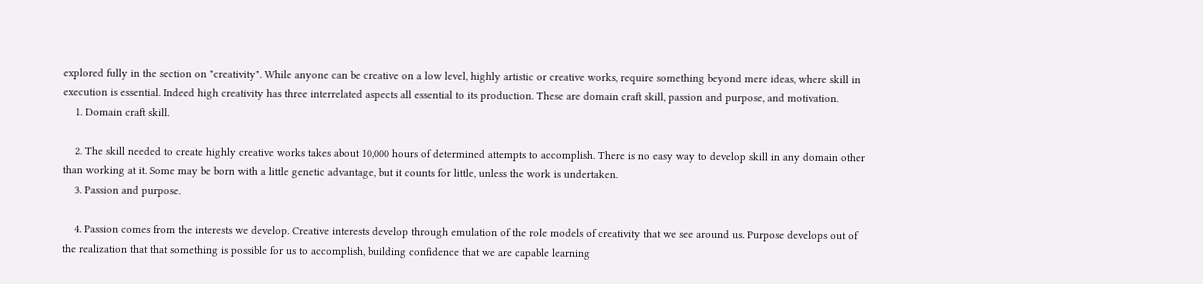explored fully in the section on "creativity". While anyone can be creative on a low level, highly artistic or creative works, require something beyond mere ideas, where skill in execution is essential. Indeed high creativity has three interrelated aspects all essential to its production. These are domain craft skill, passion and purpose, and motivation.
    1. Domain craft skill.

    2. The skill needed to create highly creative works takes about 10,000 hours of determined attempts to accomplish. There is no easy way to develop skill in any domain other than working at it. Some may be born with a little genetic advantage, but it counts for little, unless the work is undertaken.
    3. Passion and purpose.

    4. Passion comes from the interests we develop. Creative interests develop through emulation of the role models of creativity that we see around us. Purpose develops out of the realization that that something is possible for us to accomplish, building confidence that we are capable learning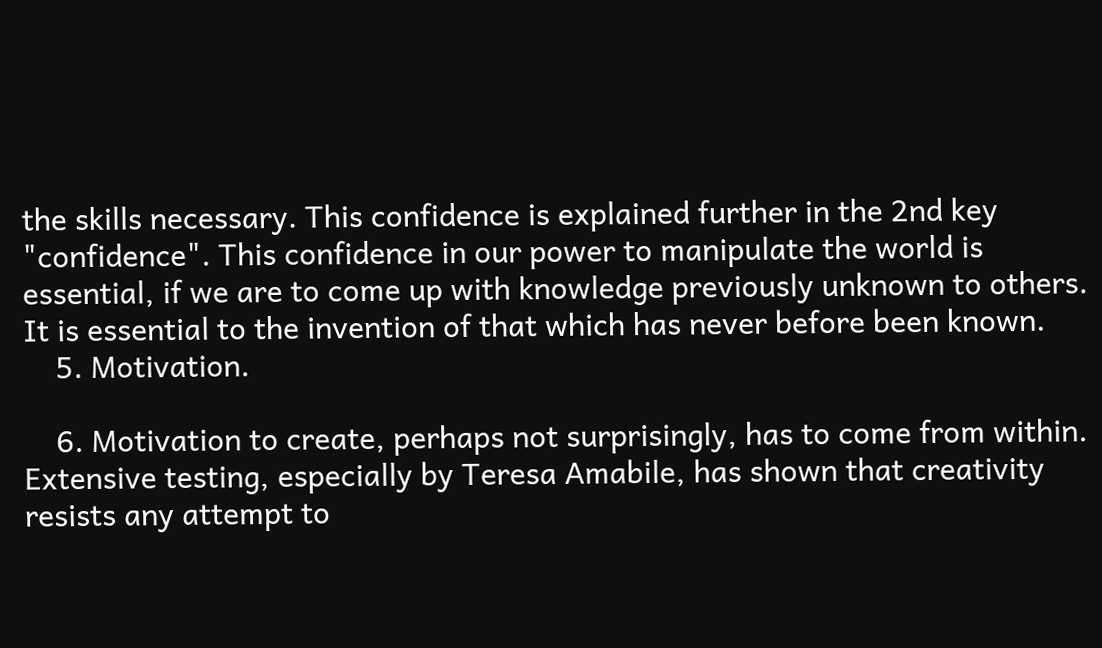the skills necessary. This confidence is explained further in the 2nd key "confidence". This confidence in our power to manipulate the world is essential, if we are to come up with knowledge previously unknown to others. It is essential to the invention of that which has never before been known.
    5. Motivation.

    6. Motivation to create, perhaps not surprisingly, has to come from within. Extensive testing, especially by Teresa Amabile, has shown that creativity resists any attempt to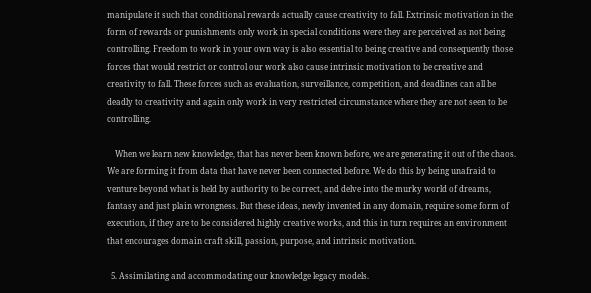manipulate it such that conditional rewards actually cause creativity to fall. Extrinsic motivation in the form of rewards or punishments only work in special conditions were they are perceived as not being controlling. Freedom to work in your own way is also essential to being creative and consequently those forces that would restrict or control our work also cause intrinsic motivation to be creative and creativity to fall. These forces such as evaluation, surveillance, competition, and deadlines can all be deadly to creativity and again only work in very restricted circumstance where they are not seen to be controlling.

    When we learn new knowledge, that has never been known before, we are generating it out of the chaos. We are forming it from data that have never been connected before. We do this by being unafraid to venture beyond what is held by authority to be correct, and delve into the murky world of dreams, fantasy and just plain wrongness. But these ideas, newly invented in any domain, require some form of execution, if they are to be considered highly creative works, and this in turn requires an environment that encourages domain craft skill, passion, purpose, and intrinsic motivation.

  5. Assimilating and accommodating our knowledge legacy models.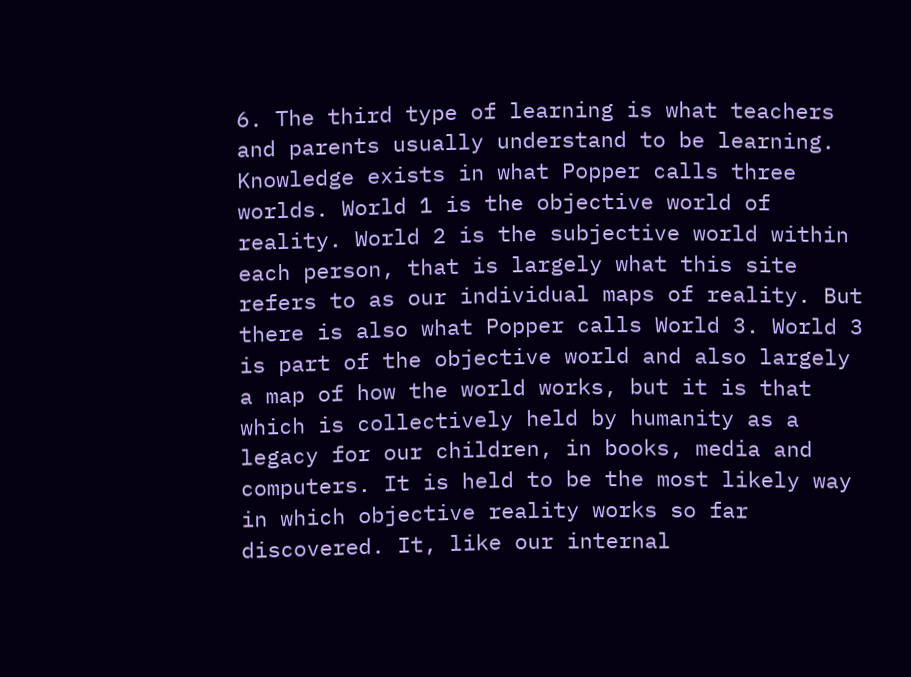6. The third type of learning is what teachers and parents usually understand to be learning. Knowledge exists in what Popper calls three worlds. World 1 is the objective world of reality. World 2 is the subjective world within each person, that is largely what this site refers to as our individual maps of reality. But there is also what Popper calls World 3. World 3 is part of the objective world and also largely a map of how the world works, but it is that which is collectively held by humanity as a legacy for our children, in books, media and computers. It is held to be the most likely way in which objective reality works so far discovered. It, like our internal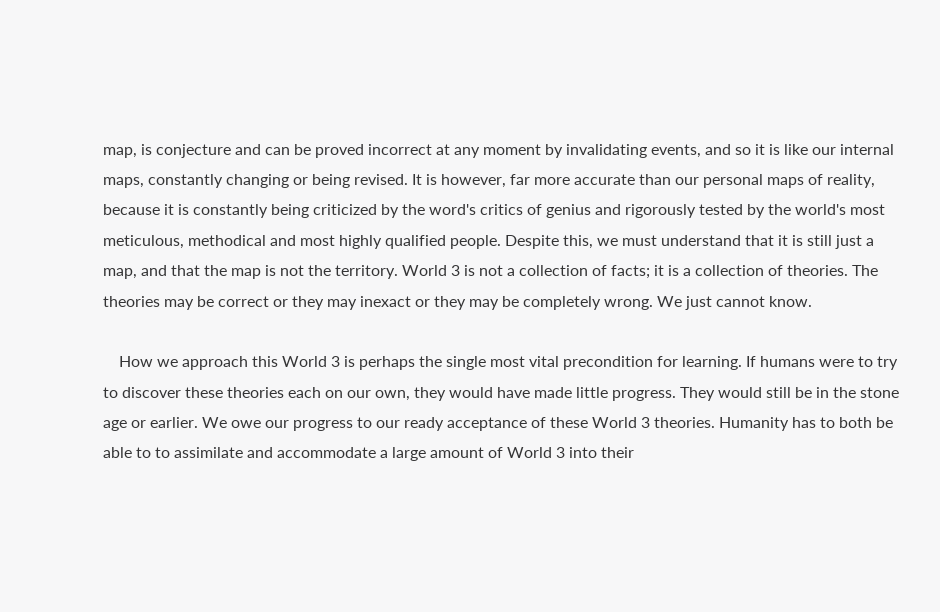map, is conjecture and can be proved incorrect at any moment by invalidating events, and so it is like our internal maps, constantly changing or being revised. It is however, far more accurate than our personal maps of reality, because it is constantly being criticized by the word's critics of genius and rigorously tested by the world's most meticulous, methodical and most highly qualified people. Despite this, we must understand that it is still just a map, and that the map is not the territory. World 3 is not a collection of facts; it is a collection of theories. The theories may be correct or they may inexact or they may be completely wrong. We just cannot know.

    How we approach this World 3 is perhaps the single most vital precondition for learning. If humans were to try to discover these theories each on our own, they would have made little progress. They would still be in the stone age or earlier. We owe our progress to our ready acceptance of these World 3 theories. Humanity has to both be able to to assimilate and accommodate a large amount of World 3 into their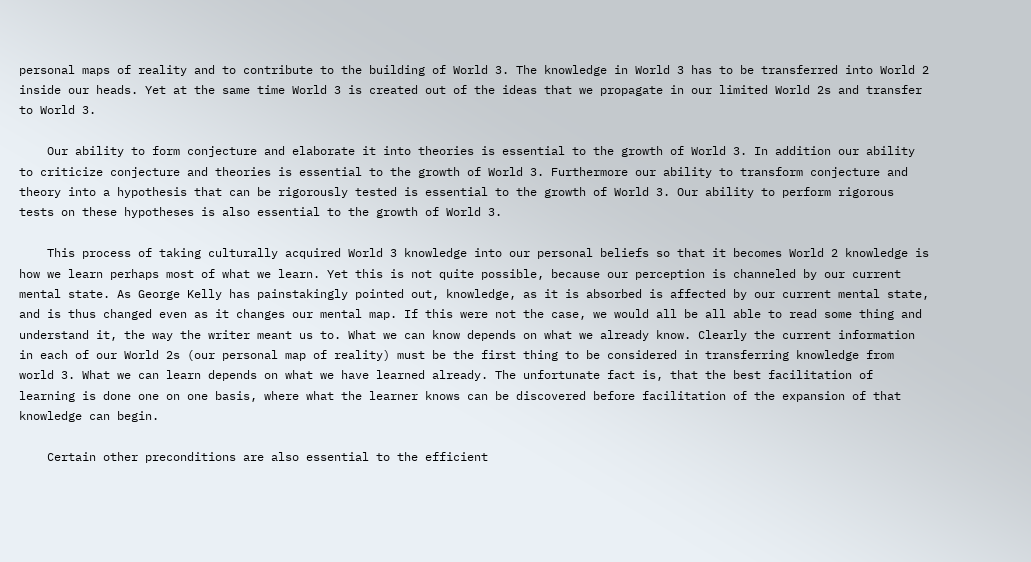personal maps of reality and to contribute to the building of World 3. The knowledge in World 3 has to be transferred into World 2 inside our heads. Yet at the same time World 3 is created out of the ideas that we propagate in our limited World 2s and transfer to World 3.

    Our ability to form conjecture and elaborate it into theories is essential to the growth of World 3. In addition our ability to criticize conjecture and theories is essential to the growth of World 3. Furthermore our ability to transform conjecture and theory into a hypothesis that can be rigorously tested is essential to the growth of World 3. Our ability to perform rigorous tests on these hypotheses is also essential to the growth of World 3.

    This process of taking culturally acquired World 3 knowledge into our personal beliefs so that it becomes World 2 knowledge is how we learn perhaps most of what we learn. Yet this is not quite possible, because our perception is channeled by our current mental state. As George Kelly has painstakingly pointed out, knowledge, as it is absorbed is affected by our current mental state, and is thus changed even as it changes our mental map. If this were not the case, we would all be all able to read some thing and understand it, the way the writer meant us to. What we can know depends on what we already know. Clearly the current information in each of our World 2s (our personal map of reality) must be the first thing to be considered in transferring knowledge from world 3. What we can learn depends on what we have learned already. The unfortunate fact is, that the best facilitation of learning is done one on one basis, where what the learner knows can be discovered before facilitation of the expansion of that knowledge can begin.

    Certain other preconditions are also essential to the efficient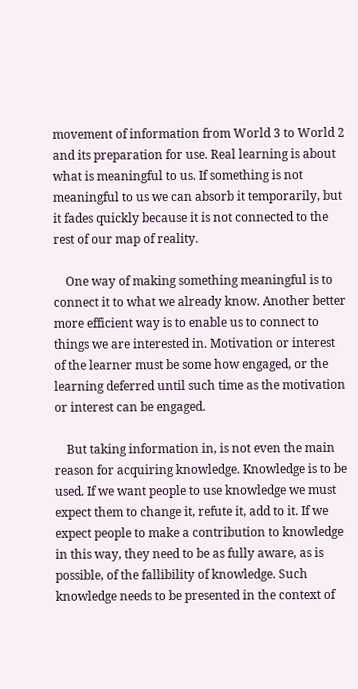movement of information from World 3 to World 2 and its preparation for use. Real learning is about what is meaningful to us. If something is not meaningful to us we can absorb it temporarily, but it fades quickly because it is not connected to the rest of our map of reality.

    One way of making something meaningful is to connect it to what we already know. Another better more efficient way is to enable us to connect to things we are interested in. Motivation or interest of the learner must be some how engaged, or the learning deferred until such time as the motivation or interest can be engaged.

    But taking information in, is not even the main reason for acquiring knowledge. Knowledge is to be used. If we want people to use knowledge we must expect them to change it, refute it, add to it. If we expect people to make a contribution to knowledge in this way, they need to be as fully aware, as is possible, of the fallibility of knowledge. Such knowledge needs to be presented in the context of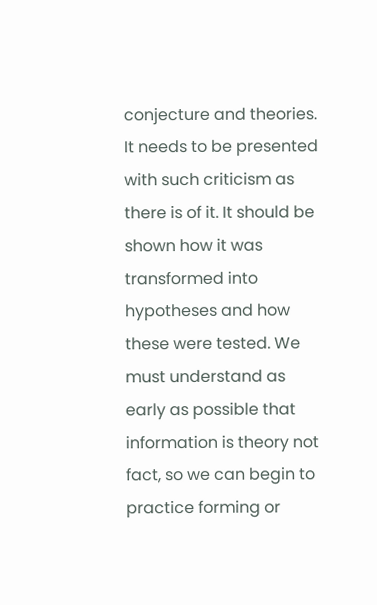conjecture and theories. It needs to be presented with such criticism as there is of it. It should be shown how it was transformed into hypotheses and how these were tested. We must understand as early as possible that information is theory not fact, so we can begin to practice forming or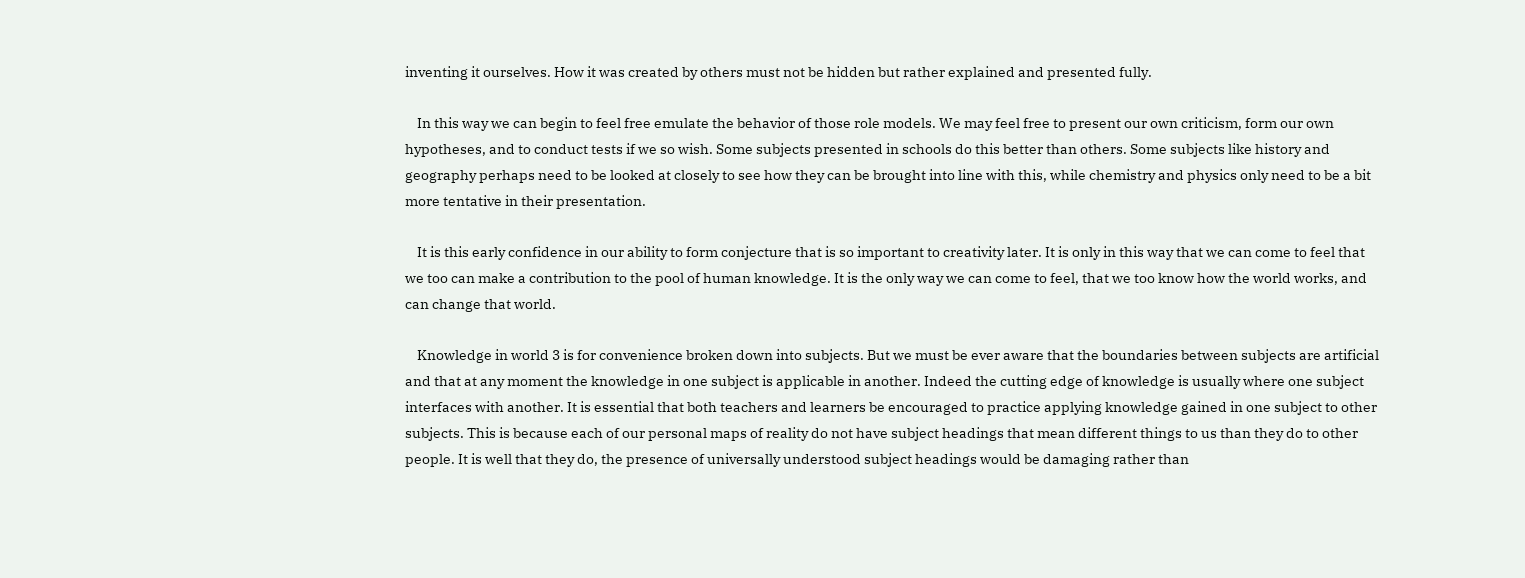inventing it ourselves. How it was created by others must not be hidden but rather explained and presented fully.

    In this way we can begin to feel free emulate the behavior of those role models. We may feel free to present our own criticism, form our own hypotheses, and to conduct tests if we so wish. Some subjects presented in schools do this better than others. Some subjects like history and geography perhaps need to be looked at closely to see how they can be brought into line with this, while chemistry and physics only need to be a bit more tentative in their presentation.

    It is this early confidence in our ability to form conjecture that is so important to creativity later. It is only in this way that we can come to feel that we too can make a contribution to the pool of human knowledge. It is the only way we can come to feel, that we too know how the world works, and can change that world.

    Knowledge in world 3 is for convenience broken down into subjects. But we must be ever aware that the boundaries between subjects are artificial and that at any moment the knowledge in one subject is applicable in another. Indeed the cutting edge of knowledge is usually where one subject interfaces with another. It is essential that both teachers and learners be encouraged to practice applying knowledge gained in one subject to other subjects. This is because each of our personal maps of reality do not have subject headings that mean different things to us than they do to other people. It is well that they do, the presence of universally understood subject headings would be damaging rather than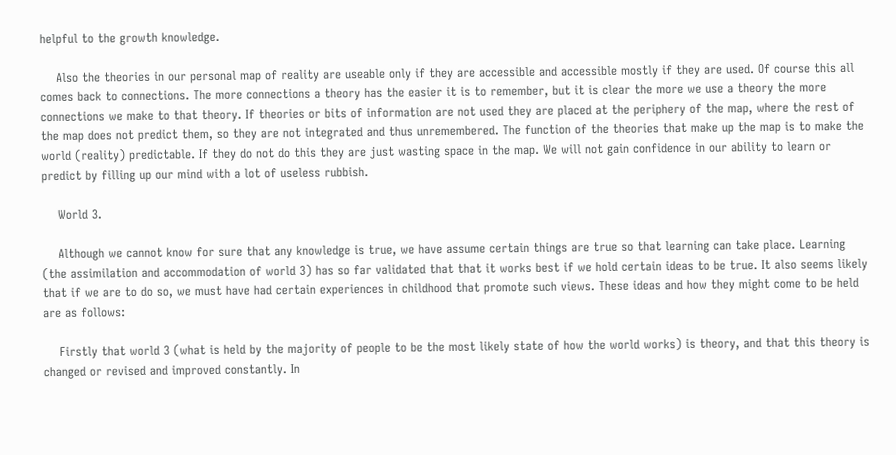helpful to the growth knowledge.

    Also the theories in our personal map of reality are useable only if they are accessible and accessible mostly if they are used. Of course this all comes back to connections. The more connections a theory has the easier it is to remember, but it is clear the more we use a theory the more connections we make to that theory. If theories or bits of information are not used they are placed at the periphery of the map, where the rest of the map does not predict them, so they are not integrated and thus unremembered. The function of the theories that make up the map is to make the world (reality) predictable. If they do not do this they are just wasting space in the map. We will not gain confidence in our ability to learn or predict by filling up our mind with a lot of useless rubbish.

    World 3.

    Although we cannot know for sure that any knowledge is true, we have assume certain things are true so that learning can take place. Learning (the assimilation and accommodation of world 3) has so far validated that that it works best if we hold certain ideas to be true. It also seems likely that if we are to do so, we must have had certain experiences in childhood that promote such views. These ideas and how they might come to be held are as follows:

    Firstly that world 3 (what is held by the majority of people to be the most likely state of how the world works) is theory, and that this theory is changed or revised and improved constantly. In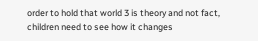order to hold that world 3 is theory and not fact, children need to see how it changes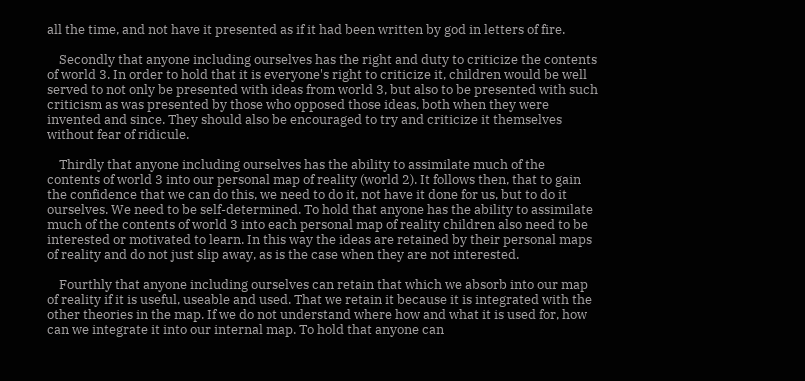all the time, and not have it presented as if it had been written by god in letters of fire.

    Secondly that anyone including ourselves has the right and duty to criticize the contents of world 3. In order to hold that it is everyone's right to criticize it, children would be well served to not only be presented with ideas from world 3, but also to be presented with such criticism as was presented by those who opposed those ideas, both when they were invented and since. They should also be encouraged to try and criticize it themselves without fear of ridicule.

    Thirdly that anyone including ourselves has the ability to assimilate much of the contents of world 3 into our personal map of reality (world 2). It follows then, that to gain the confidence that we can do this, we need to do it, not have it done for us, but to do it ourselves. We need to be self-determined. To hold that anyone has the ability to assimilate much of the contents of world 3 into each personal map of reality children also need to be interested or motivated to learn. In this way the ideas are retained by their personal maps of reality and do not just slip away, as is the case when they are not interested.

    Fourthly that anyone including ourselves can retain that which we absorb into our map of reality if it is useful, useable and used. That we retain it because it is integrated with the other theories in the map. If we do not understand where how and what it is used for, how can we integrate it into our internal map. To hold that anyone can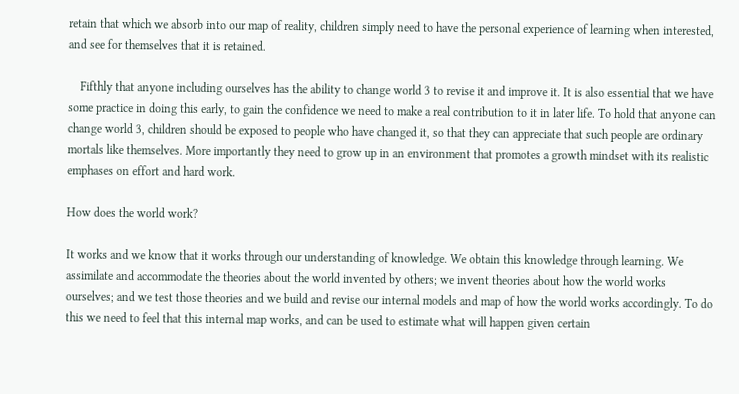retain that which we absorb into our map of reality, children simply need to have the personal experience of learning when interested, and see for themselves that it is retained.

    Fifthly that anyone including ourselves has the ability to change world 3 to revise it and improve it. It is also essential that we have some practice in doing this early, to gain the confidence we need to make a real contribution to it in later life. To hold that anyone can change world 3, children should be exposed to people who have changed it, so that they can appreciate that such people are ordinary mortals like themselves. More importantly they need to grow up in an environment that promotes a growth mindset with its realistic emphases on effort and hard work.

How does the world work?

It works and we know that it works through our understanding of knowledge. We obtain this knowledge through learning. We assimilate and accommodate the theories about the world invented by others; we invent theories about how the world works ourselves; and we test those theories and we build and revise our internal models and map of how the world works accordingly. To do this we need to feel that this internal map works, and can be used to estimate what will happen given certain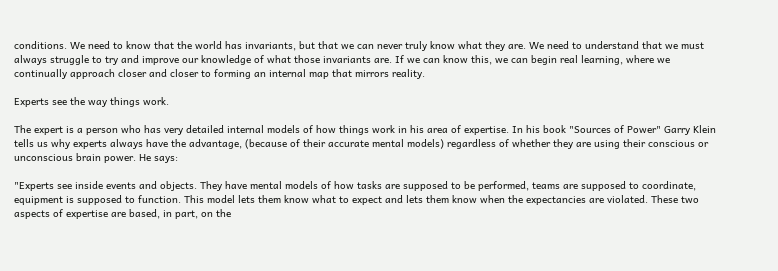conditions. We need to know that the world has invariants, but that we can never truly know what they are. We need to understand that we must always struggle to try and improve our knowledge of what those invariants are. If we can know this, we can begin real learning, where we continually approach closer and closer to forming an internal map that mirrors reality.

Experts see the way things work.

The expert is a person who has very detailed internal models of how things work in his area of expertise. In his book "Sources of Power" Garry Klein tells us why experts always have the advantage, (because of their accurate mental models) regardless of whether they are using their conscious or unconscious brain power. He says:

"Experts see inside events and objects. They have mental models of how tasks are supposed to be performed, teams are supposed to coordinate, equipment is supposed to function. This model lets them know what to expect and lets them know when the expectancies are violated. These two aspects of expertise are based, in part, on the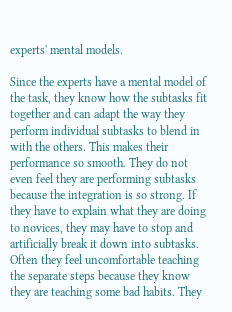experts' mental models.

Since the experts have a mental model of the task, they know how the subtasks fit together and can adapt the way they perform individual subtasks to blend in with the others. This makes their performance so smooth. They do not even feel they are performing subtasks because the integration is so strong. If they have to explain what they are doing to novices, they may have to stop and artificially break it down into subtasks. Often they feel uncomfortable teaching the separate steps because they know they are teaching some bad habits. They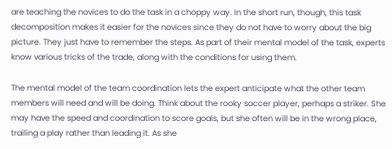are teaching the novices to do the task in a choppy way. In the short run, though, this task decomposition makes it easier for the novices since they do not have to worry about the big picture. They just have to remember the steps. As part of their mental model of the task, experts know various tricks of the trade, along with the conditions for using them.

The mental model of the team coordination lets the expert anticipate what the other team members will need and will be doing. Think about the rooky soccer player, perhaps a striker. She may have the speed and coordination to score goals, but she often will be in the wrong place, trailing a play rather than leading it. As she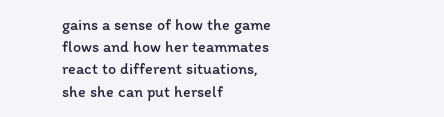gains a sense of how the game flows and how her teammates react to different situations, she she can put herself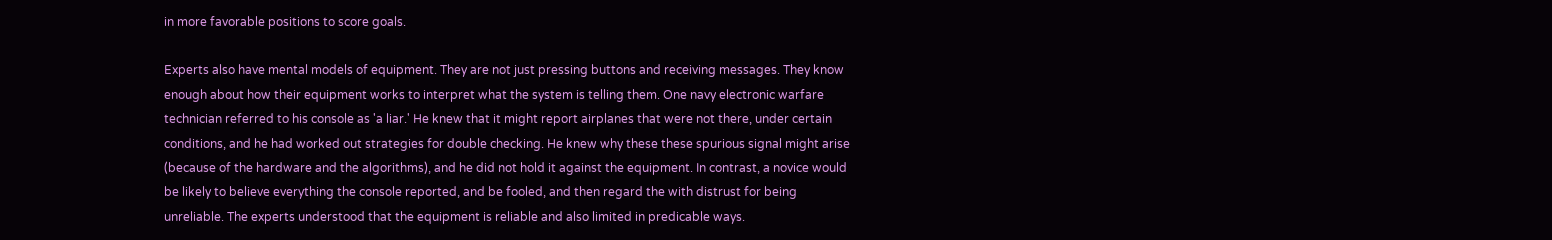in more favorable positions to score goals.

Experts also have mental models of equipment. They are not just pressing buttons and receiving messages. They know enough about how their equipment works to interpret what the system is telling them. One navy electronic warfare technician referred to his console as 'a liar.' He knew that it might report airplanes that were not there, under certain conditions, and he had worked out strategies for double checking. He knew why these these spurious signal might arise (because of the hardware and the algorithms), and he did not hold it against the equipment. In contrast, a novice would be likely to believe everything the console reported, and be fooled, and then regard the with distrust for being unreliable. The experts understood that the equipment is reliable and also limited in predicable ways.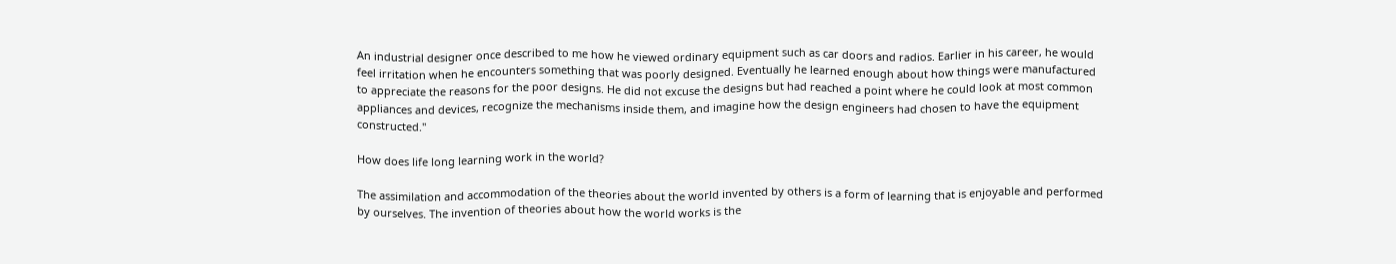An industrial designer once described to me how he viewed ordinary equipment such as car doors and radios. Earlier in his career, he would feel irritation when he encounters something that was poorly designed. Eventually he learned enough about how things were manufactured to appreciate the reasons for the poor designs. He did not excuse the designs but had reached a point where he could look at most common appliances and devices, recognize the mechanisms inside them, and imagine how the design engineers had chosen to have the equipment constructed."

How does life long learning work in the world?

The assimilation and accommodation of the theories about the world invented by others is a form of learning that is enjoyable and performed by ourselves. The invention of theories about how the world works is the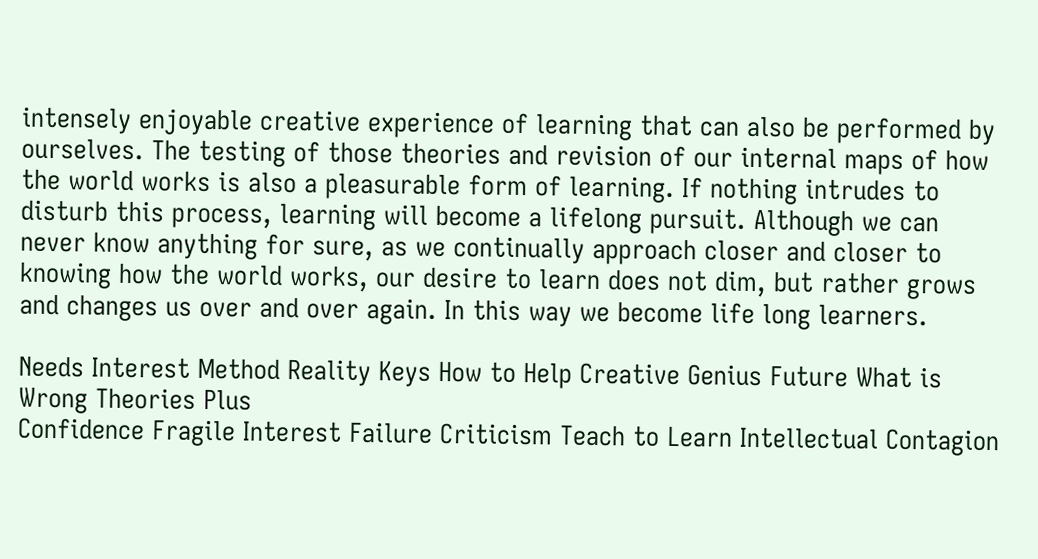intensely enjoyable creative experience of learning that can also be performed by ourselves. The testing of those theories and revision of our internal maps of how the world works is also a pleasurable form of learning. If nothing intrudes to disturb this process, learning will become a lifelong pursuit. Although we can never know anything for sure, as we continually approach closer and closer to knowing how the world works, our desire to learn does not dim, but rather grows and changes us over and over again. In this way we become life long learners.

Needs Interest Method Reality Keys How to Help Creative Genius Future What is Wrong Theories Plus
Confidence Fragile Interest Failure Criticism Teach to Learn Intellectual Contagion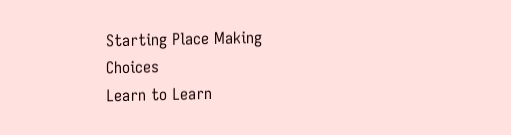Starting Place Making Choices
Learn to Learn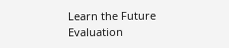Learn the Future Evaluation